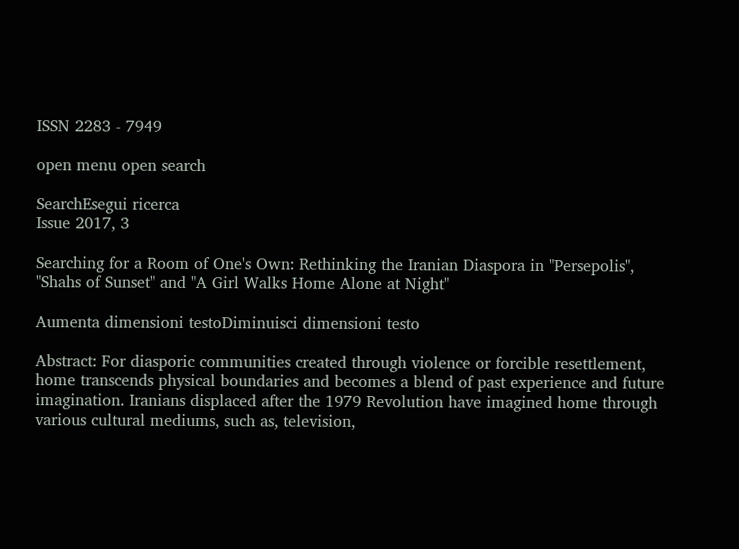ISSN 2283 - 7949

open menu open search

SearchEsegui ricerca
Issue 2017, 3

Searching for a Room of One's Own: Rethinking the Iranian Diaspora in "Persepolis", "Shahs of Sunset" and "A Girl Walks Home Alone at Night"

Aumenta dimensioni testoDiminuisci dimensioni testo

Abstract: For diasporic communities created through violence or forcible resettlement, home transcends physical boundaries and becomes a blend of past experience and future imagination. Iranians displaced after the 1979 Revolution have imagined home through various cultural mediums, such as, television,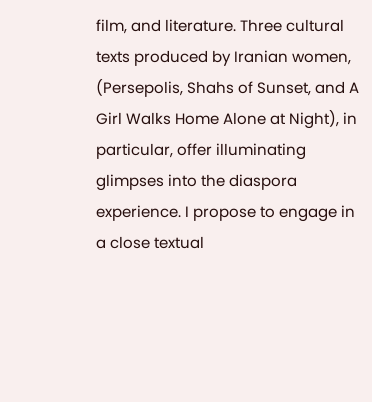film, and literature. Three cultural texts produced by Iranian women, (Persepolis, Shahs of Sunset, and A Girl Walks Home Alone at Night), in particular, offer illuminating glimpses into the diaspora experience. I propose to engage in a close textual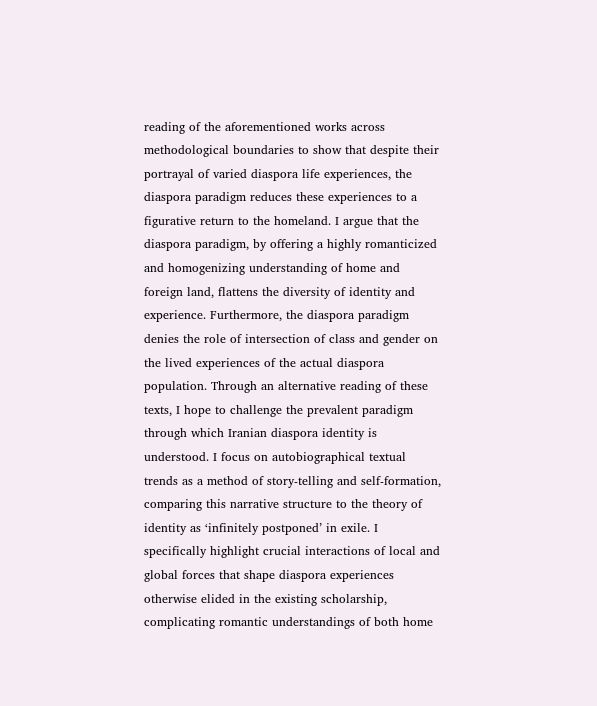reading of the aforementioned works across methodological boundaries to show that despite their portrayal of varied diaspora life experiences, the diaspora paradigm reduces these experiences to a figurative return to the homeland. I argue that the diaspora paradigm, by offering a highly romanticized and homogenizing understanding of home and foreign land, flattens the diversity of identity and experience. Furthermore, the diaspora paradigm denies the role of intersection of class and gender on the lived experiences of the actual diaspora population. Through an alternative reading of these texts, I hope to challenge the prevalent paradigm through which Iranian diaspora identity is understood. I focus on autobiographical textual trends as a method of story-telling and self-formation, comparing this narrative structure to the theory of identity as ‘infinitely postponed’ in exile. I specifically highlight crucial interactions of local and global forces that shape diaspora experiences otherwise elided in the existing scholarship, complicating romantic understandings of both home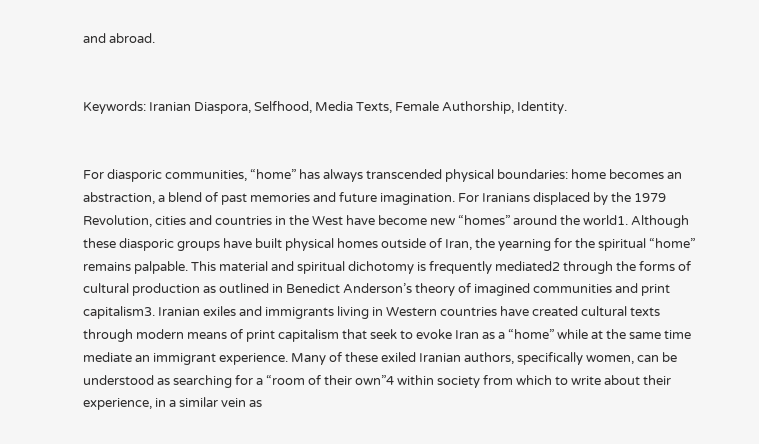and abroad.


Keywords: Iranian Diaspora, Selfhood, Media Texts, Female Authorship, Identity.


For diasporic communities, “home” has always transcended physical boundaries: home becomes an abstraction, a blend of past memories and future imagination. For Iranians displaced by the 1979 Revolution, cities and countries in the West have become new “homes” around the world1. Although these diasporic groups have built physical homes outside of Iran, the yearning for the spiritual “home” remains palpable. This material and spiritual dichotomy is frequently mediated2 through the forms of cultural production as outlined in Benedict Anderson’s theory of imagined communities and print capitalism3. Iranian exiles and immigrants living in Western countries have created cultural texts through modern means of print capitalism that seek to evoke Iran as a “home” while at the same time mediate an immigrant experience. Many of these exiled Iranian authors, specifically women, can be understood as searching for a “room of their own”4 within society from which to write about their experience, in a similar vein as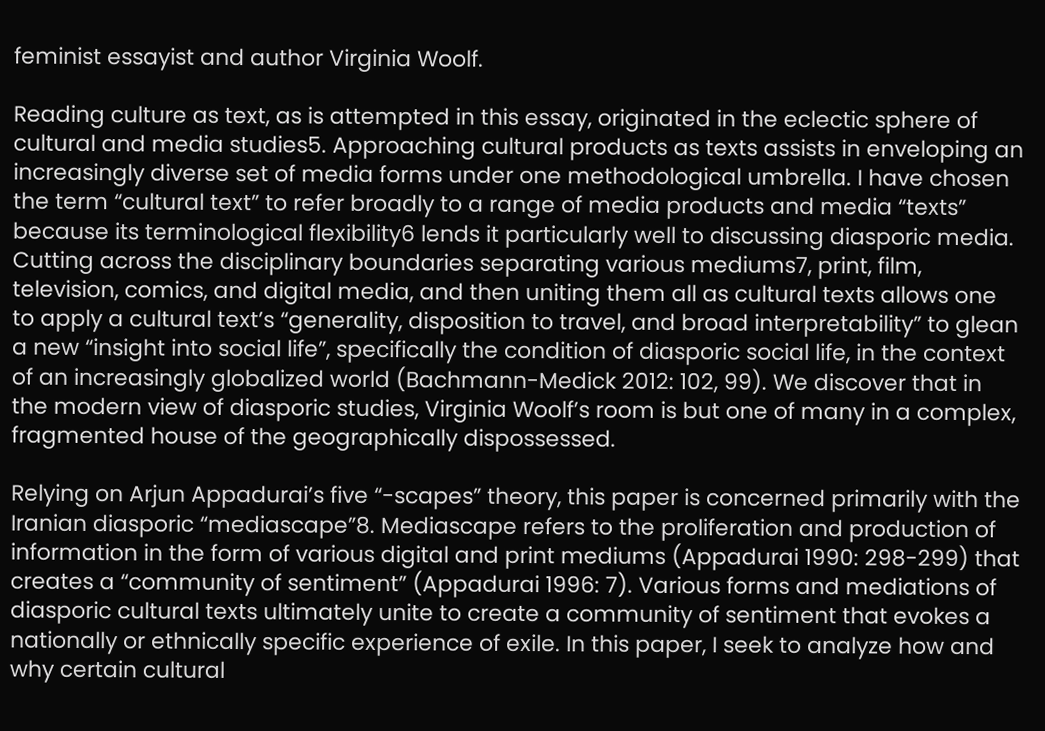feminist essayist and author Virginia Woolf.

Reading culture as text, as is attempted in this essay, originated in the eclectic sphere of cultural and media studies5. Approaching cultural products as texts assists in enveloping an increasingly diverse set of media forms under one methodological umbrella. I have chosen the term “cultural text” to refer broadly to a range of media products and media “texts” because its terminological flexibility6 lends it particularly well to discussing diasporic media. Cutting across the disciplinary boundaries separating various mediums7, print, film, television, comics, and digital media, and then uniting them all as cultural texts allows one to apply a cultural text’s “generality, disposition to travel, and broad interpretability” to glean a new “insight into social life”, specifically the condition of diasporic social life, in the context of an increasingly globalized world (Bachmann-Medick 2012: 102, 99). We discover that in the modern view of diasporic studies, Virginia Woolf’s room is but one of many in a complex, fragmented house of the geographically dispossessed.

Relying on Arjun Appadurai’s five “-scapes” theory, this paper is concerned primarily with the Iranian diasporic “mediascape”8. Mediascape refers to the proliferation and production of information in the form of various digital and print mediums (Appadurai 1990: 298-299) that creates a “community of sentiment” (Appadurai 1996: 7). Various forms and mediations of diasporic cultural texts ultimately unite to create a community of sentiment that evokes a nationally or ethnically specific experience of exile. In this paper, I seek to analyze how and why certain cultural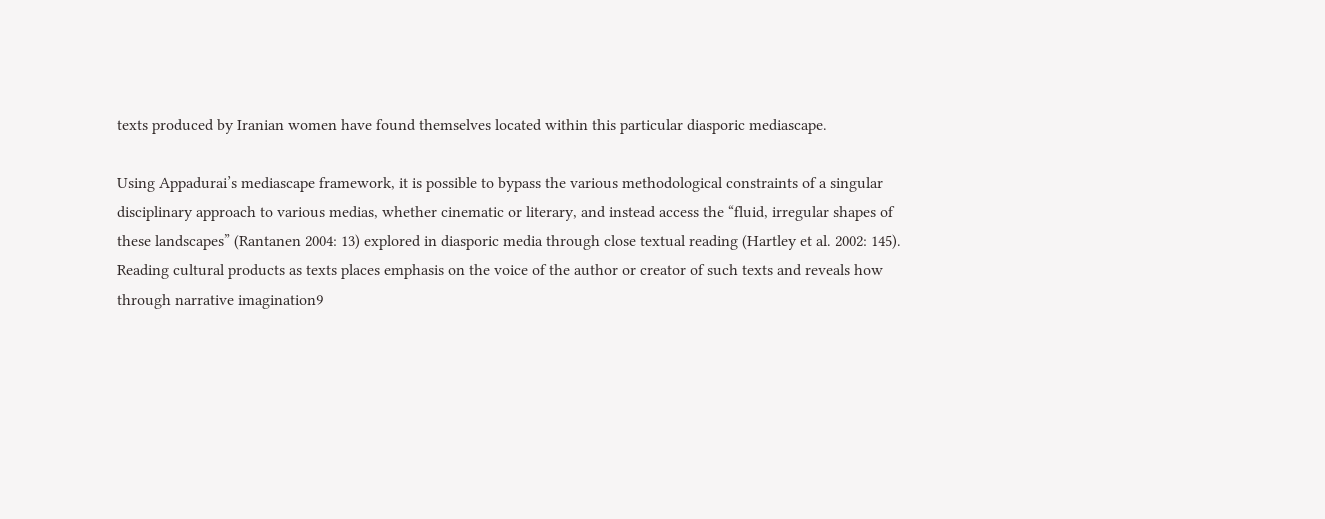texts produced by Iranian women have found themselves located within this particular diasporic mediascape.

Using Appadurai’s mediascape framework, it is possible to bypass the various methodological constraints of a singular disciplinary approach to various medias, whether cinematic or literary, and instead access the “fluid, irregular shapes of these landscapes” (Rantanen 2004: 13) explored in diasporic media through close textual reading (Hartley et al. 2002: 145). Reading cultural products as texts places emphasis on the voice of the author or creator of such texts and reveals how through narrative imagination9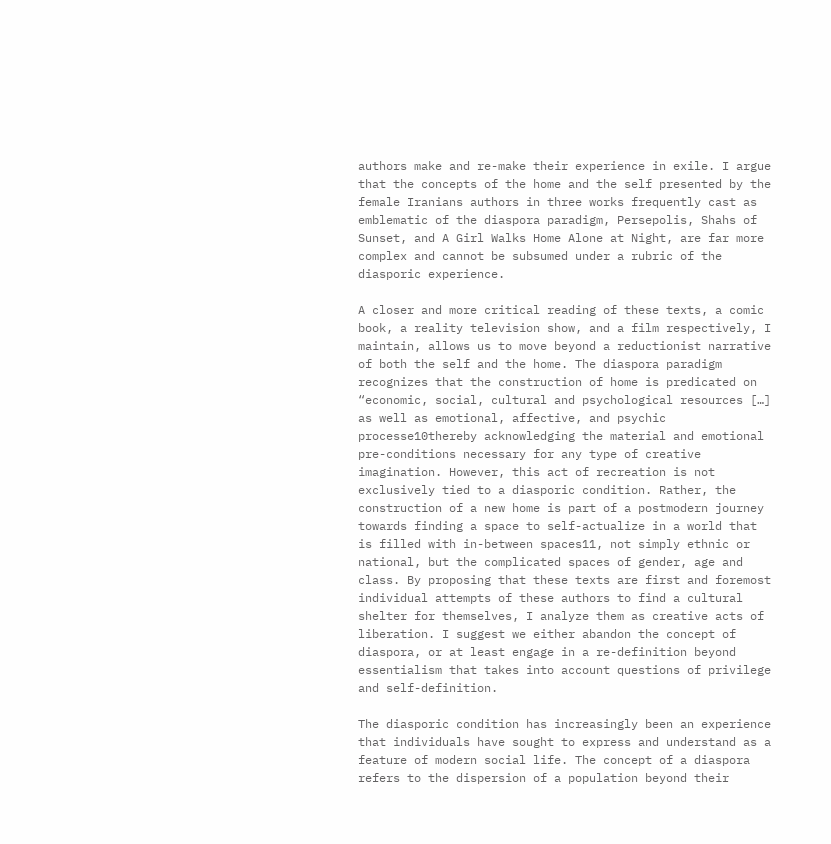authors make and re-make their experience in exile. I argue that the concepts of the home and the self presented by the female Iranians authors in three works frequently cast as emblematic of the diaspora paradigm, Persepolis, Shahs of Sunset, and A Girl Walks Home Alone at Night, are far more complex and cannot be subsumed under a rubric of the diasporic experience.

A closer and more critical reading of these texts, a comic book, a reality television show, and a film respectively, I maintain, allows us to move beyond a reductionist narrative of both the self and the home. The diaspora paradigm recognizes that the construction of home is predicated on “economic, social, cultural and psychological resources […] as well as emotional, affective, and psychic processe10thereby acknowledging the material and emotional pre-conditions necessary for any type of creative imagination. However, this act of recreation is not exclusively tied to a diasporic condition. Rather, the construction of a new home is part of a postmodern journey towards finding a space to self-actualize in a world that is filled with in-between spaces11, not simply ethnic or national, but the complicated spaces of gender, age and class. By proposing that these texts are first and foremost individual attempts of these authors to find a cultural shelter for themselves, I analyze them as creative acts of liberation. I suggest we either abandon the concept of diaspora, or at least engage in a re-definition beyond essentialism that takes into account questions of privilege and self-definition.

The diasporic condition has increasingly been an experience that individuals have sought to express and understand as a feature of modern social life. The concept of a diaspora refers to the dispersion of a population beyond their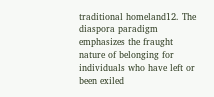traditional homeland12. The diaspora paradigm emphasizes the fraught nature of belonging for individuals who have left or been exiled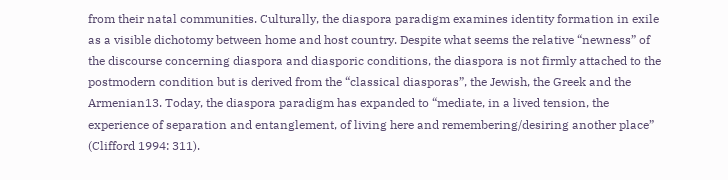from their natal communities. Culturally, the diaspora paradigm examines identity formation in exile as a visible dichotomy between home and host country. Despite what seems the relative “newness” of the discourse concerning diaspora and diasporic conditions, the diaspora is not firmly attached to the postmodern condition but is derived from the “classical diasporas”, the Jewish, the Greek and the Armenian13. Today, the diaspora paradigm has expanded to “mediate, in a lived tension, the experience of separation and entanglement, of living here and remembering/desiring another place” (Clifford 1994: 311).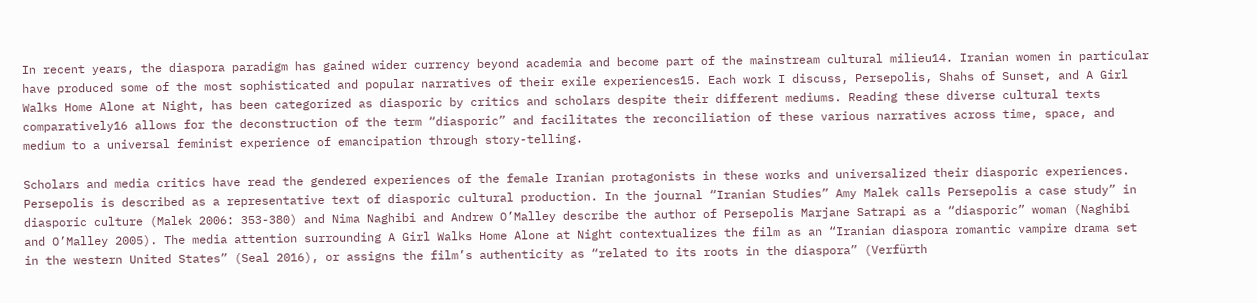In recent years, the diaspora paradigm has gained wider currency beyond academia and become part of the mainstream cultural milieu14. Iranian women in particular have produced some of the most sophisticated and popular narratives of their exile experiences15. Each work I discuss, Persepolis, Shahs of Sunset, and A Girl Walks Home Alone at Night, has been categorized as diasporic by critics and scholars despite their different mediums. Reading these diverse cultural texts comparatively16 allows for the deconstruction of the term “diasporic” and facilitates the reconciliation of these various narratives across time, space, and medium to a universal feminist experience of emancipation through story-telling.

Scholars and media critics have read the gendered experiences of the female Iranian protagonists in these works and universalized their diasporic experiences. Persepolis is described as a representative text of diasporic cultural production. In the journal “Iranian Studies” Amy Malek calls Persepolis a case study” in diasporic culture (Malek 2006: 353-380) and Nima Naghibi and Andrew O’Malley describe the author of Persepolis Marjane Satrapi as a “diasporic” woman (Naghibi and O’Malley 2005). The media attention surrounding A Girl Walks Home Alone at Night contextualizes the film as an “Iranian diaspora romantic vampire drama set in the western United States” (Seal 2016), or assigns the film’s authenticity as “related to its roots in the diaspora” (Verfürth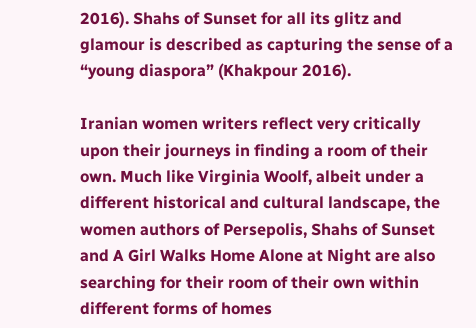2016). Shahs of Sunset for all its glitz and glamour is described as capturing the sense of a “young diaspora” (Khakpour 2016).

Iranian women writers reflect very critically upon their journeys in finding a room of their own. Much like Virginia Woolf, albeit under a different historical and cultural landscape, the women authors of Persepolis, Shahs of Sunset and A Girl Walks Home Alone at Night are also searching for their room of their own within different forms of homes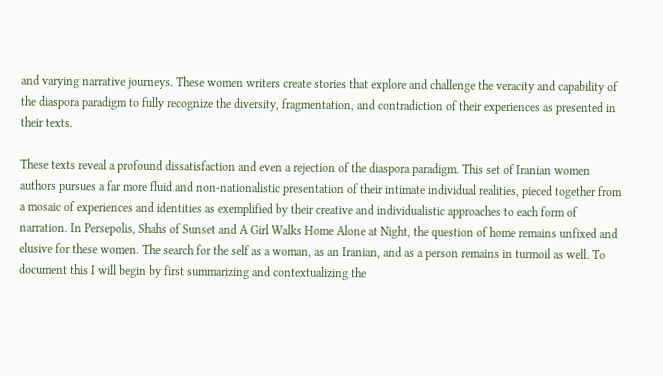and varying narrative journeys. These women writers create stories that explore and challenge the veracity and capability of the diaspora paradigm to fully recognize the diversity, fragmentation, and contradiction of their experiences as presented in their texts.

These texts reveal a profound dissatisfaction and even a rejection of the diaspora paradigm. This set of Iranian women authors pursues a far more fluid and non-nationalistic presentation of their intimate individual realities, pieced together from a mosaic of experiences and identities as exemplified by their creative and individualistic approaches to each form of narration. In Persepolis, Shahs of Sunset and A Girl Walks Home Alone at Night, the question of home remains unfixed and elusive for these women. The search for the self as a woman, as an Iranian, and as a person remains in turmoil as well. To document this I will begin by first summarizing and contextualizing the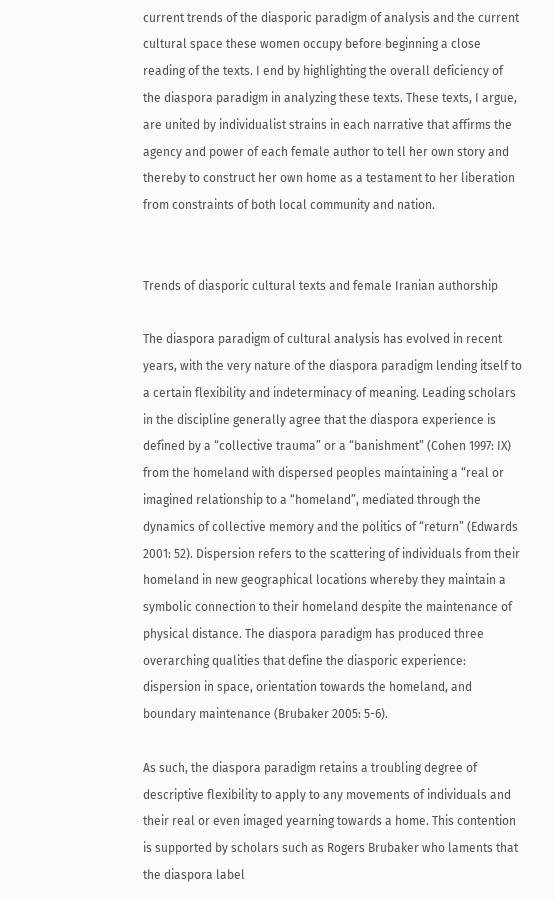current trends of the diasporic paradigm of analysis and the current cultural space these women occupy before beginning a close reading of the texts. I end by highlighting the overall deficiency of the diaspora paradigm in analyzing these texts. These texts, I argue, are united by individualist strains in each narrative that affirms the agency and power of each female author to tell her own story and thereby to construct her own home as a testament to her liberation from constraints of both local community and nation.


Trends of diasporic cultural texts and female Iranian authorship

The diaspora paradigm of cultural analysis has evolved in recent years, with the very nature of the diaspora paradigm lending itself to a certain flexibility and indeterminacy of meaning. Leading scholars in the discipline generally agree that the diaspora experience is defined by a “collective trauma” or a “banishment” (Cohen 1997: IX) from the homeland with dispersed peoples maintaining a “real or imagined relationship to a “homeland”, mediated through the dynamics of collective memory and the politics of “return” (Edwards 2001: 52). Dispersion refers to the scattering of individuals from their homeland in new geographical locations whereby they maintain a symbolic connection to their homeland despite the maintenance of physical distance. The diaspora paradigm has produced three overarching qualities that define the diasporic experience: dispersion in space, orientation towards the homeland, and boundary maintenance (Brubaker 2005: 5-6).

As such, the diaspora paradigm retains a troubling degree of descriptive flexibility to apply to any movements of individuals and their real or even imaged yearning towards a home. This contention is supported by scholars such as Rogers Brubaker who laments that the diaspora label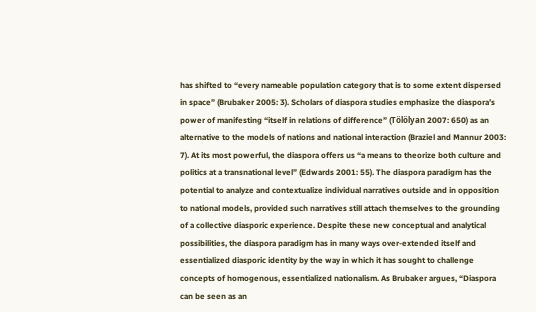has shifted to “every nameable population category that is to some extent dispersed in space” (Brubaker 2005: 3). Scholars of diaspora studies emphasize the diaspora’s power of manifesting “itself in relations of difference” (Tölölyan 2007: 650) as an alternative to the models of nations and national interaction (Braziel and Mannur 2003: 7). At its most powerful, the diaspora offers us “a means to theorize both culture and politics at a transnational level” (Edwards 2001: 55). The diaspora paradigm has the potential to analyze and contextualize individual narratives outside and in opposition to national models, provided such narratives still attach themselves to the grounding of a collective diasporic experience. Despite these new conceptual and analytical possibilities, the diaspora paradigm has in many ways over-extended itself and essentialized diasporic identity by the way in which it has sought to challenge concepts of homogenous, essentialized nationalism. As Brubaker argues, “Diaspora can be seen as an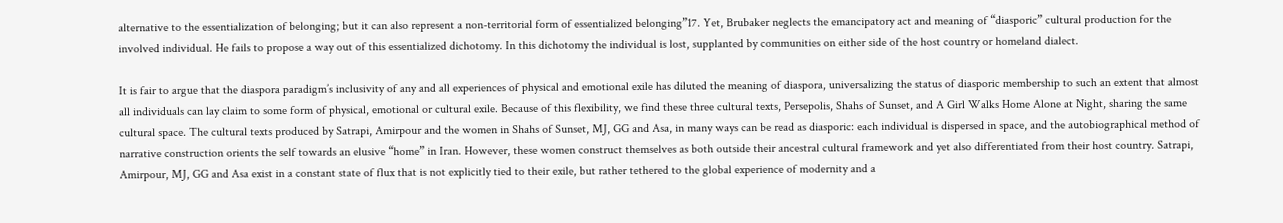alternative to the essentialization of belonging; but it can also represent a non-territorial form of essentialized belonging”17. Yet, Brubaker neglects the emancipatory act and meaning of “diasporic” cultural production for the involved individual. He fails to propose a way out of this essentialized dichotomy. In this dichotomy the individual is lost, supplanted by communities on either side of the host country or homeland dialect.

It is fair to argue that the diaspora paradigm’s inclusivity of any and all experiences of physical and emotional exile has diluted the meaning of diaspora, universalizing the status of diasporic membership to such an extent that almost all individuals can lay claim to some form of physical, emotional or cultural exile. Because of this flexibility, we find these three cultural texts, Persepolis, Shahs of Sunset, and A Girl Walks Home Alone at Night, sharing the same cultural space. The cultural texts produced by Satrapi, Amirpour and the women in Shahs of Sunset, MJ, GG and Asa, in many ways can be read as diasporic: each individual is dispersed in space, and the autobiographical method of narrative construction orients the self towards an elusive “home” in Iran. However, these women construct themselves as both outside their ancestral cultural framework and yet also differentiated from their host country. Satrapi, Amirpour, MJ, GG and Asa exist in a constant state of flux that is not explicitly tied to their exile, but rather tethered to the global experience of modernity and a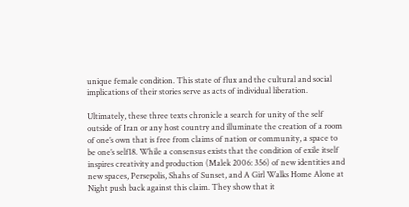unique female condition. This state of flux and the cultural and social implications of their stories serve as acts of individual liberation.

Ultimately, these three texts chronicle a search for unity of the self outside of Iran or any host country and illuminate the creation of a room of one’s own that is free from claims of nation or community, a space to be one’s self18. While a consensus exists that the condition of exile itself inspires creativity and production (Malek 2006: 356) of new identities and new spaces, Persepolis, Shahs of Sunset, and A Girl Walks Home Alone at Night push back against this claim. They show that it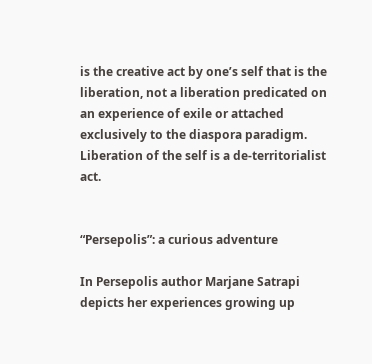is the creative act by one’s self that is the liberation, not a liberation predicated on an experience of exile or attached exclusively to the diaspora paradigm. Liberation of the self is a de-territorialist act.


“Persepolis”: a curious adventure

In Persepolis author Marjane Satrapi depicts her experiences growing up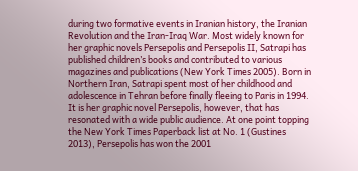during two formative events in Iranian history, the Iranian Revolution and the Iran-Iraq War. Most widely known for her graphic novels Persepolis and Persepolis II, Satrapi has published children’s books and contributed to various magazines and publications (New York Times 2005). Born in Northern Iran, Satrapi spent most of her childhood and adolescence in Tehran before finally fleeing to Paris in 1994. It is her graphic novel Persepolis, however, that has resonated with a wide public audience. At one point topping the New York Times Paperback list at No. 1 (Gustines 2013), Persepolis has won the 2001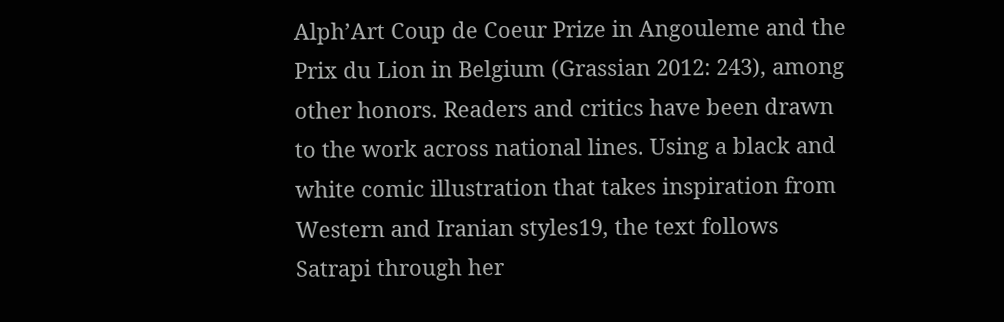Alph’Art Coup de Coeur Prize in Angouleme and the Prix du Lion in Belgium (Grassian 2012: 243), among other honors. Readers and critics have been drawn to the work across national lines. Using a black and white comic illustration that takes inspiration from Western and Iranian styles19, the text follows Satrapi through her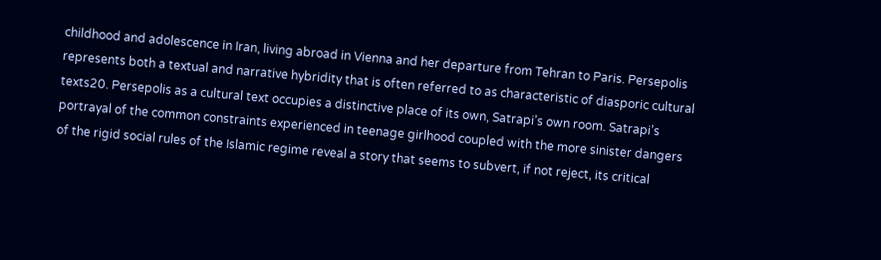childhood and adolescence in Iran, living abroad in Vienna and her departure from Tehran to Paris. Persepolis represents both a textual and narrative hybridity that is often referred to as characteristic of diasporic cultural texts20. Persepolis as a cultural text occupies a distinctive place of its own, Satrapi’s own room. Satrapi’s portrayal of the common constraints experienced in teenage girlhood coupled with the more sinister dangers of the rigid social rules of the Islamic regime reveal a story that seems to subvert, if not reject, its critical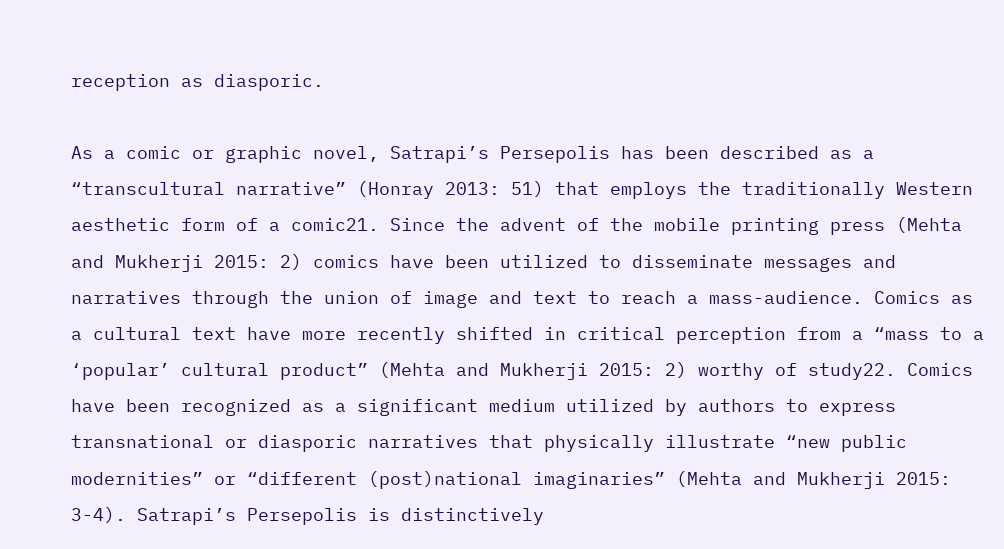reception as diasporic.

As a comic or graphic novel, Satrapi’s Persepolis has been described as a “transcultural narrative” (Honray 2013: 51) that employs the traditionally Western aesthetic form of a comic21. Since the advent of the mobile printing press (Mehta and Mukherji 2015: 2) comics have been utilized to disseminate messages and narratives through the union of image and text to reach a mass-audience. Comics as a cultural text have more recently shifted in critical perception from a “mass to a ‘popular’ cultural product” (Mehta and Mukherji 2015: 2) worthy of study22. Comics have been recognized as a significant medium utilized by authors to express transnational or diasporic narratives that physically illustrate “new public modernities” or “different (post)national imaginaries” (Mehta and Mukherji 2015: 3-4). Satrapi’s Persepolis is distinctively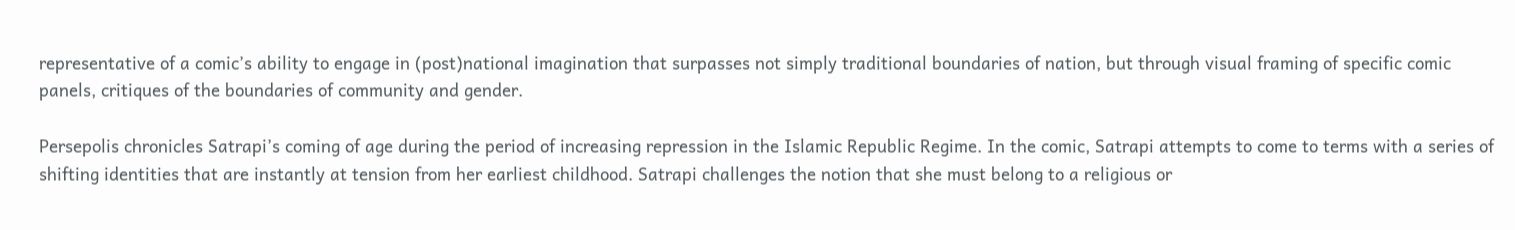representative of a comic’s ability to engage in (post)national imagination that surpasses not simply traditional boundaries of nation, but through visual framing of specific comic panels, critiques of the boundaries of community and gender.

Persepolis chronicles Satrapi’s coming of age during the period of increasing repression in the Islamic Republic Regime. In the comic, Satrapi attempts to come to terms with a series of shifting identities that are instantly at tension from her earliest childhood. Satrapi challenges the notion that she must belong to a religious or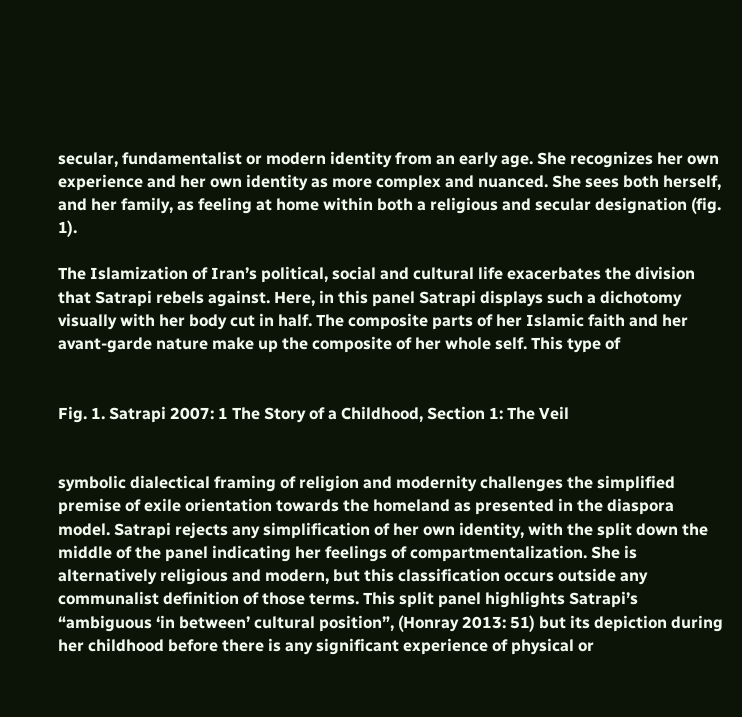secular, fundamentalist or modern identity from an early age. She recognizes her own experience and her own identity as more complex and nuanced. She sees both herself, and her family, as feeling at home within both a religious and secular designation (fig. 1).

The Islamization of Iran’s political, social and cultural life exacerbates the division that Satrapi rebels against. Here, in this panel Satrapi displays such a dichotomy visually with her body cut in half. The composite parts of her Islamic faith and her avant-garde nature make up the composite of her whole self. This type of


Fig. 1. Satrapi 2007: 1 The Story of a Childhood, Section 1: The Veil


symbolic dialectical framing of religion and modernity challenges the simplified premise of exile orientation towards the homeland as presented in the diaspora model. Satrapi rejects any simplification of her own identity, with the split down the middle of the panel indicating her feelings of compartmentalization. She is alternatively religious and modern, but this classification occurs outside any communalist definition of those terms. This split panel highlights Satrapi’s “ambiguous ‘in between’ cultural position”, (Honray 2013: 51) but its depiction during her childhood before there is any significant experience of physical or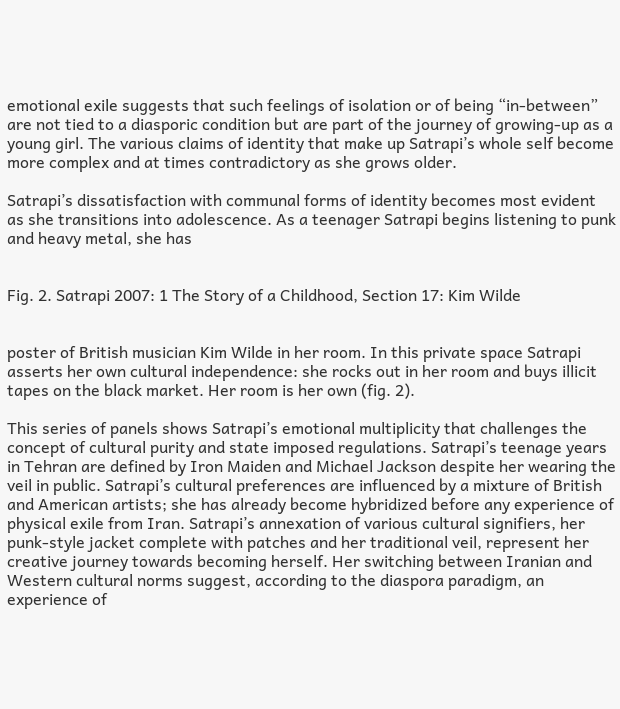emotional exile suggests that such feelings of isolation or of being “in-between” are not tied to a diasporic condition but are part of the journey of growing-up as a young girl. The various claims of identity that make up Satrapi’s whole self become more complex and at times contradictory as she grows older.

Satrapi’s dissatisfaction with communal forms of identity becomes most evident as she transitions into adolescence. As a teenager Satrapi begins listening to punk and heavy metal, she has


Fig. 2. Satrapi 2007: 1 The Story of a Childhood, Section 17: Kim Wilde


poster of British musician Kim Wilde in her room. In this private space Satrapi asserts her own cultural independence: she rocks out in her room and buys illicit tapes on the black market. Her room is her own (fig. 2).

This series of panels shows Satrapi’s emotional multiplicity that challenges the concept of cultural purity and state imposed regulations. Satrapi’s teenage years in Tehran are defined by Iron Maiden and Michael Jackson despite her wearing the veil in public. Satrapi’s cultural preferences are influenced by a mixture of British and American artists; she has already become hybridized before any experience of physical exile from Iran. Satrapi’s annexation of various cultural signifiers, her punk-style jacket complete with patches and her traditional veil, represent her creative journey towards becoming herself. Her switching between Iranian and Western cultural norms suggest, according to the diaspora paradigm, an experience of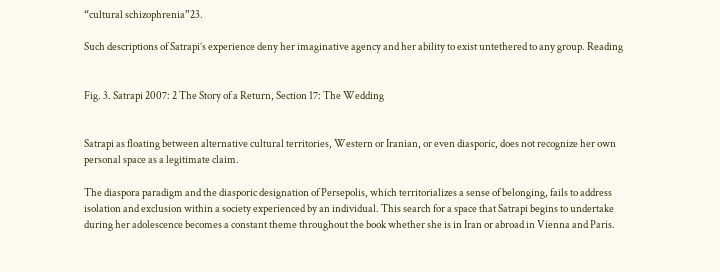“cultural schizophrenia”23.

Such descriptions of Satrapi’s experience deny her imaginative agency and her ability to exist untethered to any group. Reading


Fig. 3. Satrapi 2007: 2 The Story of a Return, Section 17: The Wedding


Satrapi as floating between alternative cultural territories, Western or Iranian, or even diasporic, does not recognize her own personal space as a legitimate claim.

The diaspora paradigm and the diasporic designation of Persepolis, which territorializes a sense of belonging, fails to address isolation and exclusion within a society experienced by an individual. This search for a space that Satrapi begins to undertake during her adolescence becomes a constant theme throughout the book whether she is in Iran or abroad in Vienna and Paris.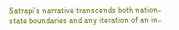Satrapi’s narrative transcends both nation-state boundaries and any iteration of an in-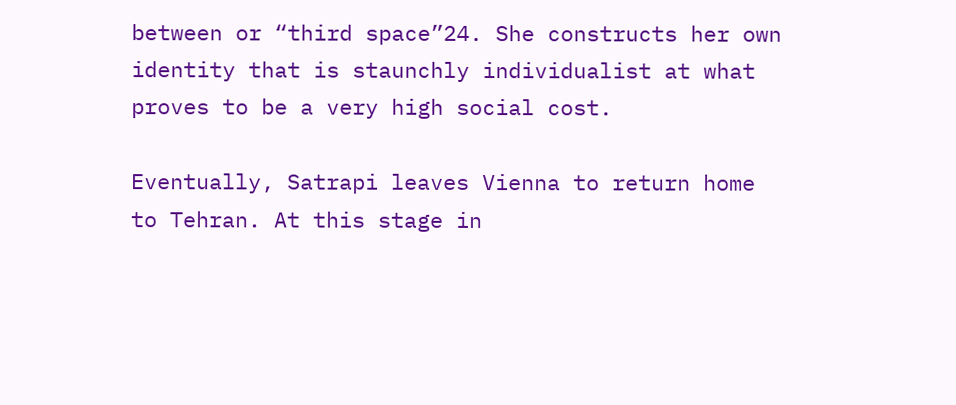between or “third space”24. She constructs her own identity that is staunchly individualist at what proves to be a very high social cost.

Eventually, Satrapi leaves Vienna to return home to Tehran. At this stage in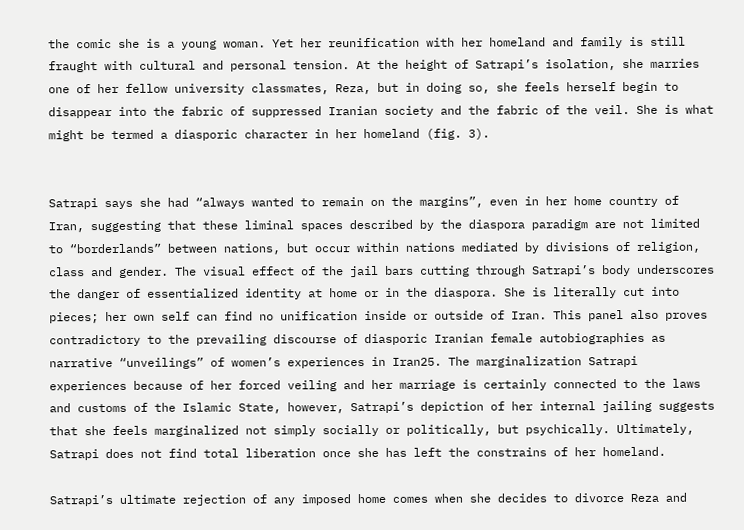the comic she is a young woman. Yet her reunification with her homeland and family is still fraught with cultural and personal tension. At the height of Satrapi’s isolation, she marries one of her fellow university classmates, Reza, but in doing so, she feels herself begin to disappear into the fabric of suppressed Iranian society and the fabric of the veil. She is what might be termed a diasporic character in her homeland (fig. 3).


Satrapi says she had “always wanted to remain on the margins”, even in her home country of Iran, suggesting that these liminal spaces described by the diaspora paradigm are not limited to “borderlands” between nations, but occur within nations mediated by divisions of religion, class and gender. The visual effect of the jail bars cutting through Satrapi’s body underscores the danger of essentialized identity at home or in the diaspora. She is literally cut into pieces; her own self can find no unification inside or outside of Iran. This panel also proves contradictory to the prevailing discourse of diasporic Iranian female autobiographies as narrative “unveilings” of women’s experiences in Iran25. The marginalization Satrapi experiences because of her forced veiling and her marriage is certainly connected to the laws and customs of the Islamic State, however, Satrapi’s depiction of her internal jailing suggests that she feels marginalized not simply socially or politically, but psychically. Ultimately, Satrapi does not find total liberation once she has left the constrains of her homeland.

Satrapi’s ultimate rejection of any imposed home comes when she decides to divorce Reza and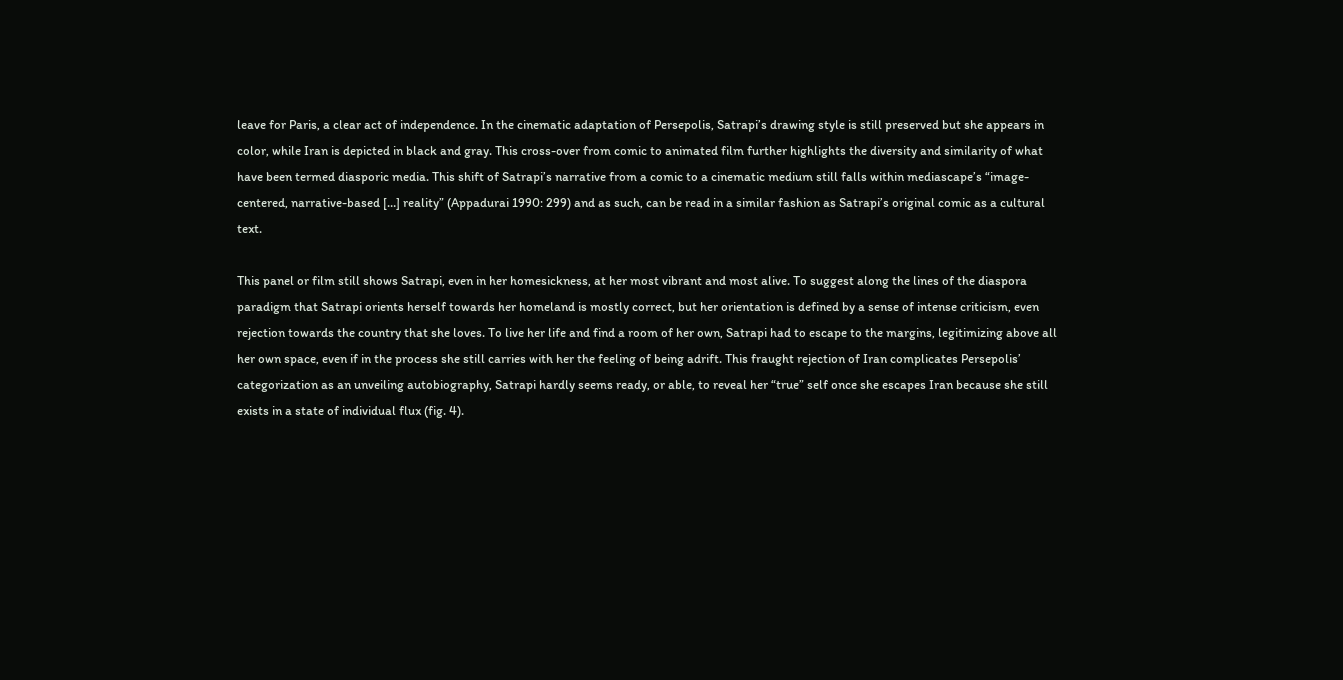leave for Paris, a clear act of independence. In the cinematic adaptation of Persepolis, Satrapi’s drawing style is still preserved but she appears in color, while Iran is depicted in black and gray. This cross-over from comic to animated film further highlights the diversity and similarity of what have been termed diasporic media. This shift of Satrapi’s narrative from a comic to a cinematic medium still falls within mediascape’s “image-centered, narrative-based […] reality” (Appadurai 1990: 299) and as such, can be read in a similar fashion as Satrapi’s original comic as a cultural text.

This panel or film still shows Satrapi, even in her homesickness, at her most vibrant and most alive. To suggest along the lines of the diaspora paradigm that Satrapi orients herself towards her homeland is mostly correct, but her orientation is defined by a sense of intense criticism, even rejection towards the country that she loves. To live her life and find a room of her own, Satrapi had to escape to the margins, legitimizing above all her own space, even if in the process she still carries with her the feeling of being adrift. This fraught rejection of Iran complicates Persepolis’ categorization as an unveiling autobiography, Satrapi hardly seems ready, or able, to reveal her “true” self once she escapes Iran because she still exists in a state of individual flux (fig. 4).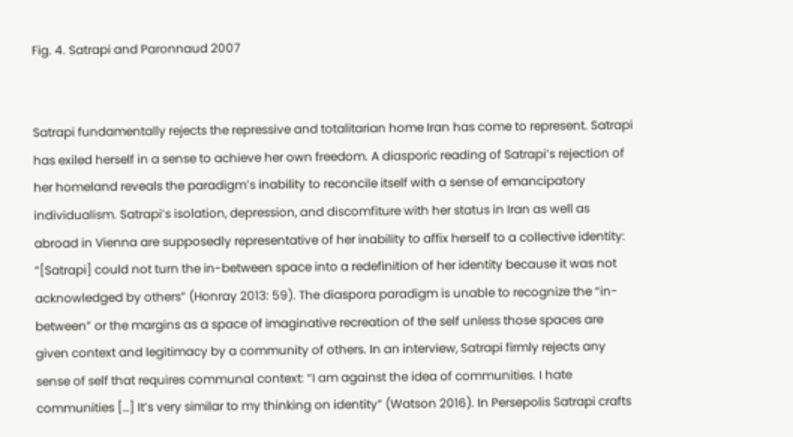Fig. 4. Satrapi and Paronnaud 2007


Satrapi fundamentally rejects the repressive and totalitarian home Iran has come to represent. Satrapi has exiled herself in a sense to achieve her own freedom. A diasporic reading of Satrapi’s rejection of her homeland reveals the paradigm’s inability to reconcile itself with a sense of emancipatory individualism. Satrapi’s isolation, depression, and discomfiture with her status in Iran as well as abroad in Vienna are supposedly representative of her inability to affix herself to a collective identity: “[Satrapi] could not turn the in-between space into a redefinition of her identity because it was not acknowledged by others” (Honray 2013: 59). The diaspora paradigm is unable to recognize the “in-between” or the margins as a space of imaginative recreation of the self unless those spaces are given context and legitimacy by a community of others. In an interview, Satrapi firmly rejects any sense of self that requires communal context: “I am against the idea of communities. I hate communities […] It’s very similar to my thinking on identity” (Watson 2016). In Persepolis Satrapi crafts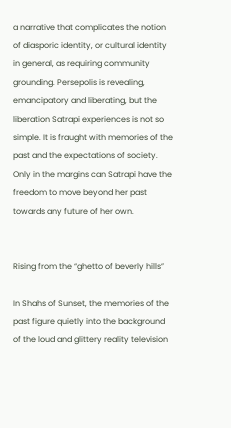a narrative that complicates the notion of diasporic identity, or cultural identity in general, as requiring community grounding. Persepolis is revealing, emancipatory and liberating, but the liberation Satrapi experiences is not so simple. It is fraught with memories of the past and the expectations of society. Only in the margins can Satrapi have the freedom to move beyond her past towards any future of her own.


Rising from the “ghetto of beverly hills”

In Shahs of Sunset, the memories of the past figure quietly into the background of the loud and glittery reality television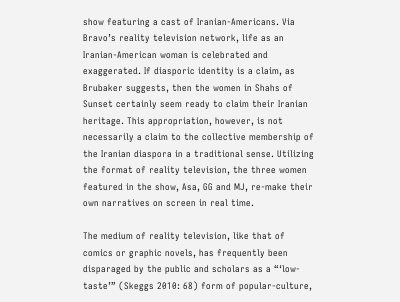show featuring a cast of Iranian-Americans. Via Bravo’s reality television network, life as an Iranian-American woman is celebrated and exaggerated. If diasporic identity is a claim, as Brubaker suggests, then the women in Shahs of Sunset certainly seem ready to claim their Iranian heritage. This appropriation, however, is not necessarily a claim to the collective membership of the Iranian diaspora in a traditional sense. Utilizing the format of reality television, the three women featured in the show, Asa, GG and MJ, re-make their own narratives on screen in real time.

The medium of reality television, like that of comics or graphic novels, has frequently been disparaged by the public and scholars as a “‘low-taste’” (Skeggs 2010: 68) form of popular-culture,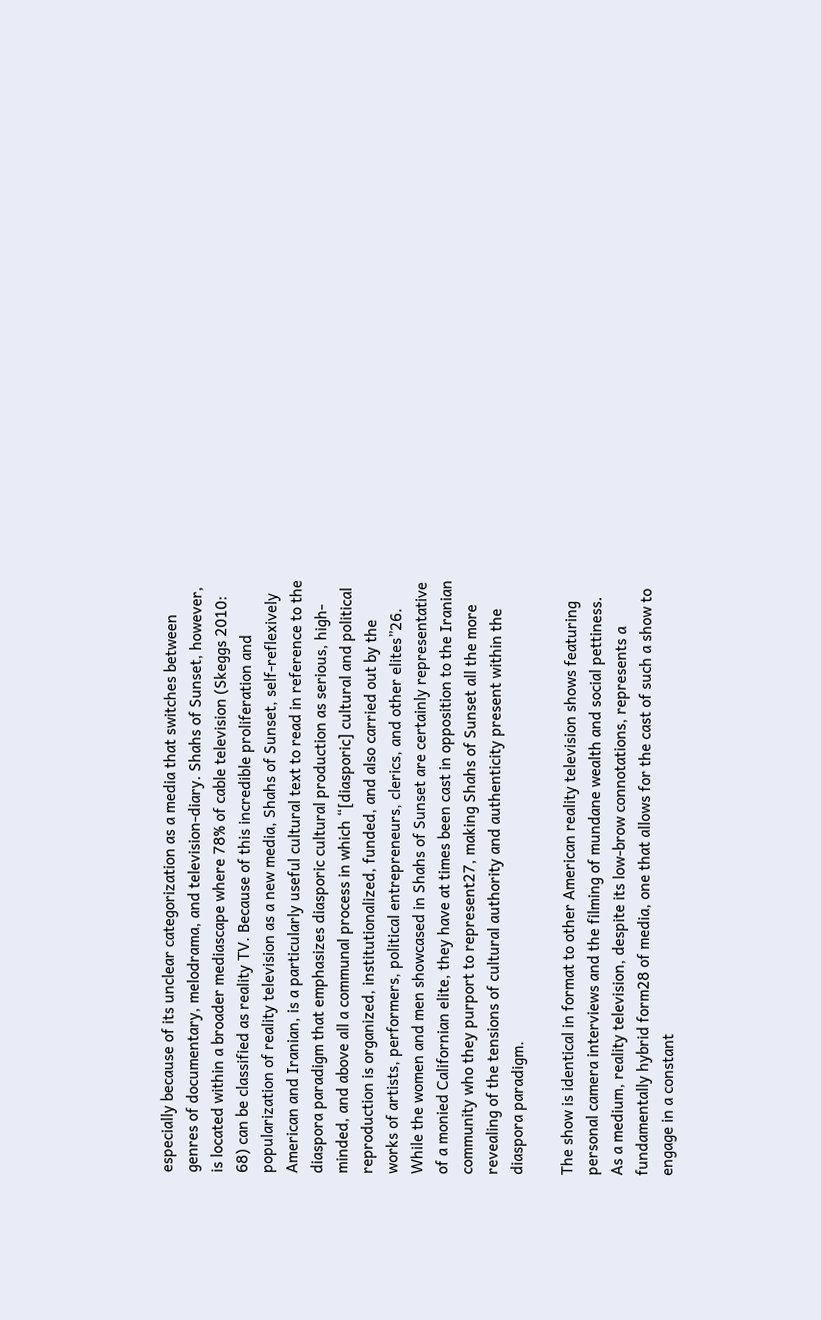especially because of its unclear categorization as a media that switches between genres of documentary, melodrama, and television-diary. Shahs of Sunset, however, is located within a broader mediascape where 78% of cable television (Skeggs 2010: 68) can be classified as reality TV. Because of this incredible proliferation and popularization of reality television as a new media, Shahs of Sunset, self-reflexively American and Iranian, is a particularly useful cultural text to read in reference to the diaspora paradigm that emphasizes diasporic cultural production as serious, high-minded, and above all a communal process in which “[diasporic] cultural and political reproduction is organized, institutionalized, funded, and also carried out by the works of artists, performers, political entrepreneurs, clerics, and other elites”26. While the women and men showcased in Shahs of Sunset are certainly representative of a monied Californian elite, they have at times been cast in opposition to the Iranian community who they purport to represent27, making Shahs of Sunset all the more revealing of the tensions of cultural authority and authenticity present within the diaspora paradigm.

The show is identical in format to other American reality television shows featuring personal camera interviews and the filming of mundane wealth and social pettiness. As a medium, reality television, despite its low-brow connotations, represents a fundamentally hybrid form28 of media, one that allows for the cast of such a show to engage in a constant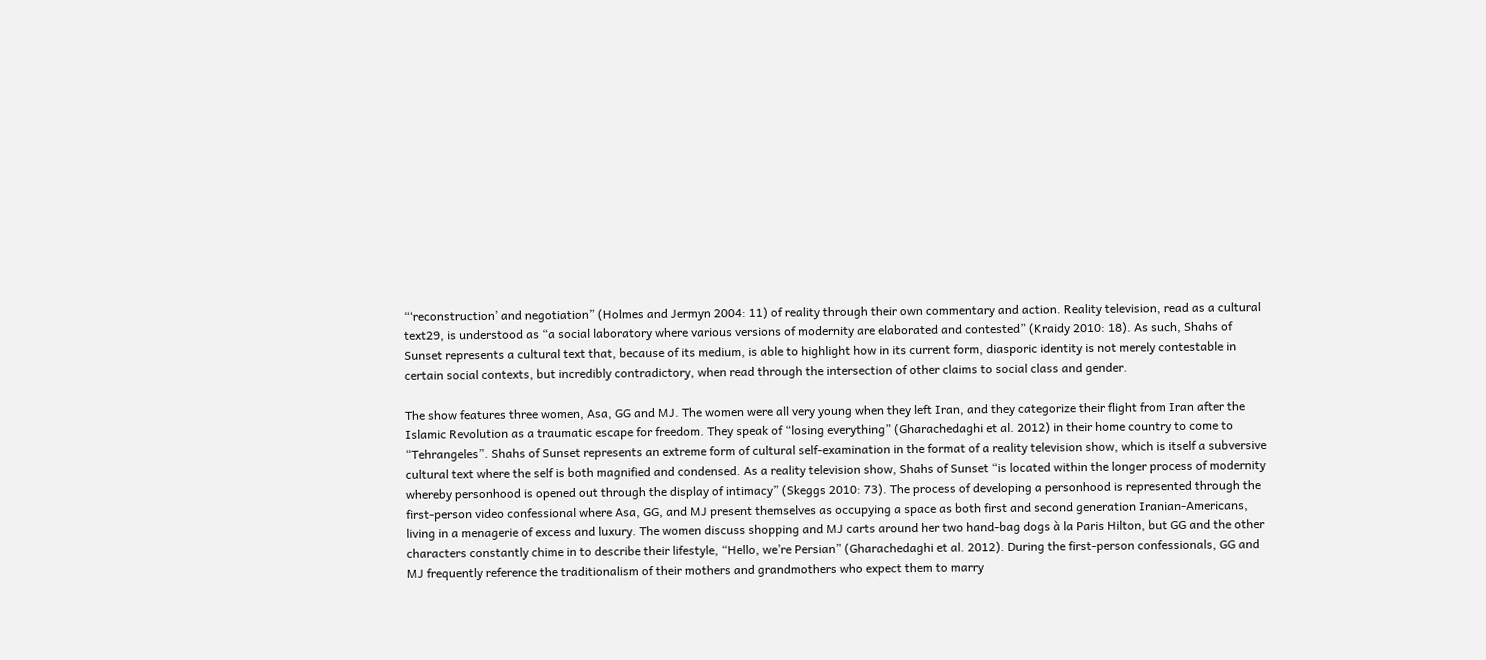“‘reconstruction’ and negotiation” (Holmes and Jermyn 2004: 11) of reality through their own commentary and action. Reality television, read as a cultural text29, is understood as “a social laboratory where various versions of modernity are elaborated and contested” (Kraidy 2010: 18). As such, Shahs of Sunset represents a cultural text that, because of its medium, is able to highlight how in its current form, diasporic identity is not merely contestable in certain social contexts, but incredibly contradictory, when read through the intersection of other claims to social class and gender.

The show features three women, Asa, GG and MJ. The women were all very young when they left Iran, and they categorize their flight from Iran after the Islamic Revolution as a traumatic escape for freedom. They speak of “losing everything” (Gharachedaghi et al. 2012) in their home country to come to “Tehrangeles”. Shahs of Sunset represents an extreme form of cultural self-examination in the format of a reality television show, which is itself a subversive cultural text where the self is both magnified and condensed. As a reality television show, Shahs of Sunset “is located within the longer process of modernity whereby personhood is opened out through the display of intimacy” (Skeggs 2010: 73). The process of developing a personhood is represented through the first-person video confessional where Asa, GG, and MJ present themselves as occupying a space as both first and second generation Iranian-Americans, living in a menagerie of excess and luxury. The women discuss shopping and MJ carts around her two hand-bag dogs à la Paris Hilton, but GG and the other characters constantly chime in to describe their lifestyle, “Hello, we’re Persian” (Gharachedaghi et al. 2012). During the first-person confessionals, GG and MJ frequently reference the traditionalism of their mothers and grandmothers who expect them to marry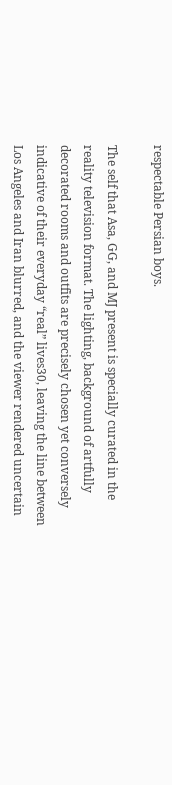respectable Persian boys.

The self that Asa, GG, and MJ present is specially curated in the reality television format. The lighting, background of artfully decorated rooms and outfits are precisely chosen yet conversely indicative of their everyday “real” lives30, leaving the line between Los Angeles and Iran blurred, and the viewer rendered uncertain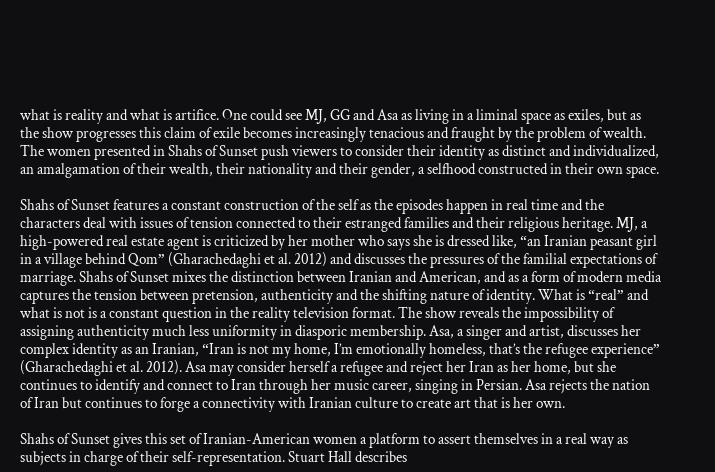what is reality and what is artifice. One could see MJ, GG and Asa as living in a liminal space as exiles, but as the show progresses this claim of exile becomes increasingly tenacious and fraught by the problem of wealth. The women presented in Shahs of Sunset push viewers to consider their identity as distinct and individualized, an amalgamation of their wealth, their nationality and their gender, a selfhood constructed in their own space.

Shahs of Sunset features a constant construction of the self as the episodes happen in real time and the characters deal with issues of tension connected to their estranged families and their religious heritage. MJ, a high-powered real estate agent is criticized by her mother who says she is dressed like, “an Iranian peasant girl in a village behind Qom” (Gharachedaghi et al. 2012) and discusses the pressures of the familial expectations of marriage. Shahs of Sunset mixes the distinction between Iranian and American, and as a form of modern media captures the tension between pretension, authenticity and the shifting nature of identity. What is “real” and what is not is a constant question in the reality television format. The show reveals the impossibility of assigning authenticity much less uniformity in diasporic membership. Asa, a singer and artist, discusses her complex identity as an Iranian, “Iran is not my home, I’m emotionally homeless, that’s the refugee experience” (Gharachedaghi et al. 2012). Asa may consider herself a refugee and reject her Iran as her home, but she continues to identify and connect to Iran through her music career, singing in Persian. Asa rejects the nation of Iran but continues to forge a connectivity with Iranian culture to create art that is her own.

Shahs of Sunset gives this set of Iranian-American women a platform to assert themselves in a real way as subjects in charge of their self-representation. Stuart Hall describes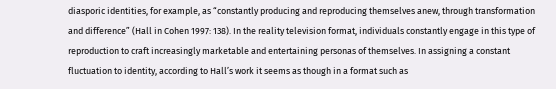diasporic identities, for example, as “constantly producing and reproducing themselves anew, through transformation and difference” (Hall in Cohen 1997: 138). In the reality television format, individuals constantly engage in this type of reproduction to craft increasingly marketable and entertaining personas of themselves. In assigning a constant fluctuation to identity, according to Hall’s work it seems as though in a format such as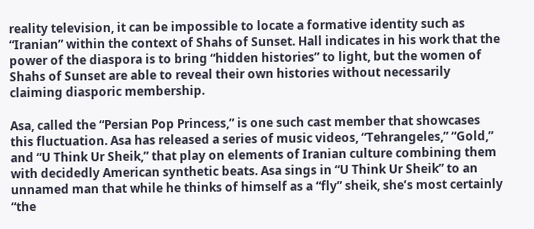reality television, it can be impossible to locate a formative identity such as “Iranian” within the context of Shahs of Sunset. Hall indicates in his work that the power of the diaspora is to bring “hidden histories” to light, but the women of Shahs of Sunset are able to reveal their own histories without necessarily claiming diasporic membership.

Asa, called the “Persian Pop Princess,” is one such cast member that showcases this fluctuation. Asa has released a series of music videos, “Tehrangeles,” “Gold,” and “U Think Ur Sheik,” that play on elements of Iranian culture combining them with decidedly American synthetic beats. Asa sings in “U Think Ur Sheik” to an unnamed man that while he thinks of himself as a “fly” sheik, she’s most certainly “the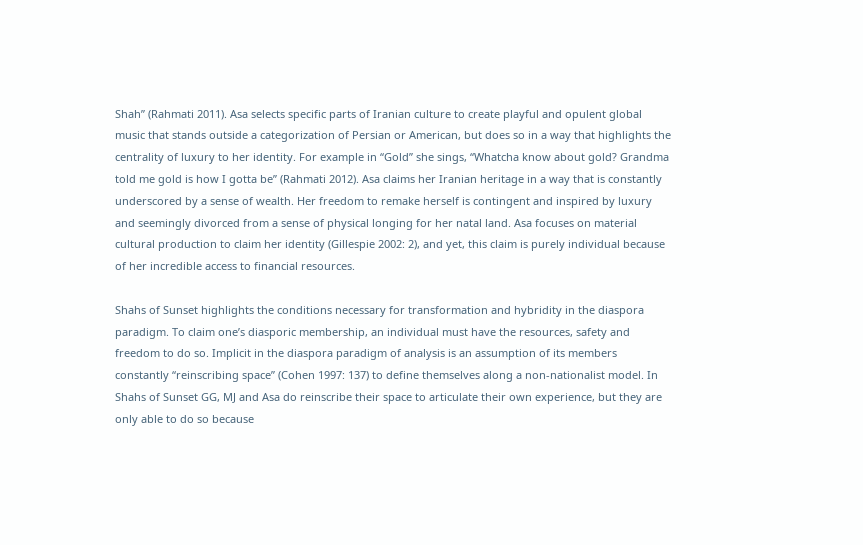Shah” (Rahmati 2011). Asa selects specific parts of Iranian culture to create playful and opulent global music that stands outside a categorization of Persian or American, but does so in a way that highlights the centrality of luxury to her identity. For example in “Gold” she sings, “Whatcha know about gold? Grandma told me gold is how I gotta be” (Rahmati 2012). Asa claims her Iranian heritage in a way that is constantly underscored by a sense of wealth. Her freedom to remake herself is contingent and inspired by luxury and seemingly divorced from a sense of physical longing for her natal land. Asa focuses on material cultural production to claim her identity (Gillespie 2002: 2), and yet, this claim is purely individual because of her incredible access to financial resources.

Shahs of Sunset highlights the conditions necessary for transformation and hybridity in the diaspora paradigm. To claim one’s diasporic membership, an individual must have the resources, safety and freedom to do so. Implicit in the diaspora paradigm of analysis is an assumption of its members constantly “reinscribing space” (Cohen 1997: 137) to define themselves along a non-nationalist model. In Shahs of Sunset GG, MJ and Asa do reinscribe their space to articulate their own experience, but they are only able to do so because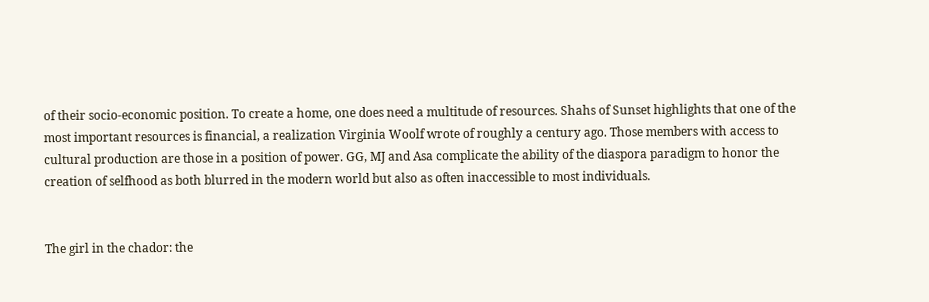of their socio-economic position. To create a home, one does need a multitude of resources. Shahs of Sunset highlights that one of the most important resources is financial, a realization Virginia Woolf wrote of roughly a century ago. Those members with access to cultural production are those in a position of power. GG, MJ and Asa complicate the ability of the diaspora paradigm to honor the creation of selfhood as both blurred in the modern world but also as often inaccessible to most individuals.


The girl in the chador: the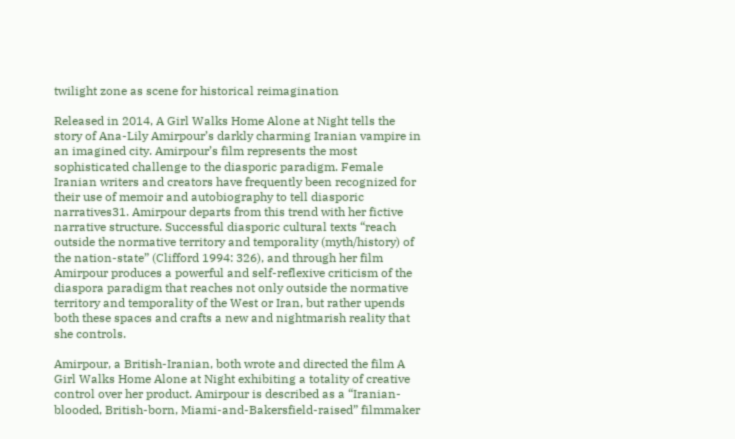twilight zone as scene for historical reimagination

Released in 2014, A Girl Walks Home Alone at Night tells the story of Ana-Lily Amirpour’s darkly charming Iranian vampire in an imagined city. Amirpour’s film represents the most sophisticated challenge to the diasporic paradigm. Female Iranian writers and creators have frequently been recognized for their use of memoir and autobiography to tell diasporic narratives31. Amirpour departs from this trend with her fictive narrative structure. Successful diasporic cultural texts “reach outside the normative territory and temporality (myth/history) of the nation-state” (Clifford 1994: 326), and through her film Amirpour produces a powerful and self-reflexive criticism of the diaspora paradigm that reaches not only outside the normative territory and temporality of the West or Iran, but rather upends both these spaces and crafts a new and nightmarish reality that she controls.

Amirpour, a British-Iranian, both wrote and directed the film A Girl Walks Home Alone at Night exhibiting a totality of creative control over her product. Amirpour is described as a “Iranian-blooded, British-born, Miami-and-Bakersfield-raised” filmmaker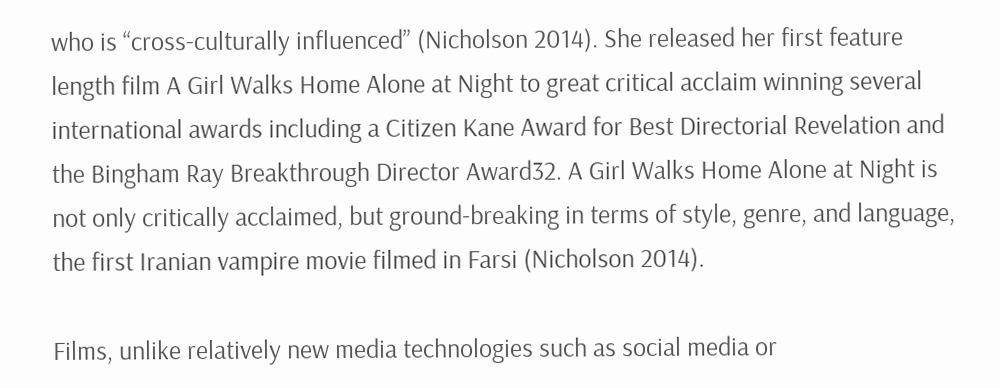who is “cross-culturally influenced” (Nicholson 2014). She released her first feature length film A Girl Walks Home Alone at Night to great critical acclaim winning several international awards including a Citizen Kane Award for Best Directorial Revelation and the Bingham Ray Breakthrough Director Award32. A Girl Walks Home Alone at Night is not only critically acclaimed, but ground-breaking in terms of style, genre, and language, the first Iranian vampire movie filmed in Farsi (Nicholson 2014).

Films, unlike relatively new media technologies such as social media or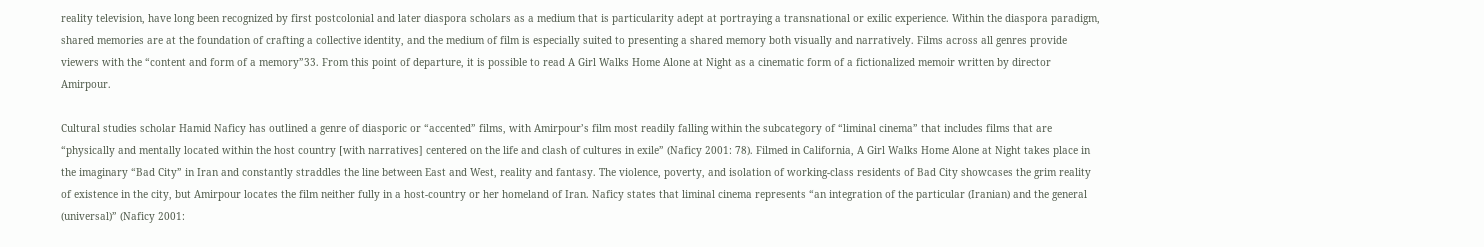reality television, have long been recognized by first postcolonial and later diaspora scholars as a medium that is particularity adept at portraying a transnational or exilic experience. Within the diaspora paradigm, shared memories are at the foundation of crafting a collective identity, and the medium of film is especially suited to presenting a shared memory both visually and narratively. Films across all genres provide viewers with the “content and form of a memory”33. From this point of departure, it is possible to read A Girl Walks Home Alone at Night as a cinematic form of a fictionalized memoir written by director Amirpour.

Cultural studies scholar Hamid Naficy has outlined a genre of diasporic or “accented” films, with Amirpour’s film most readily falling within the subcategory of “liminal cinema” that includes films that are “physically and mentally located within the host country [with narratives] centered on the life and clash of cultures in exile” (Naficy 2001: 78). Filmed in California, A Girl Walks Home Alone at Night takes place in the imaginary “Bad City” in Iran and constantly straddles the line between East and West, reality and fantasy. The violence, poverty, and isolation of working-class residents of Bad City showcases the grim reality of existence in the city, but Amirpour locates the film neither fully in a host-country or her homeland of Iran. Naficy states that liminal cinema represents “an integration of the particular (Iranian) and the general (universal)” (Naficy 2001: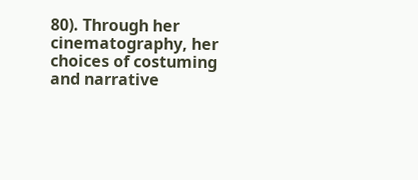80). Through her cinematography, her choices of costuming and narrative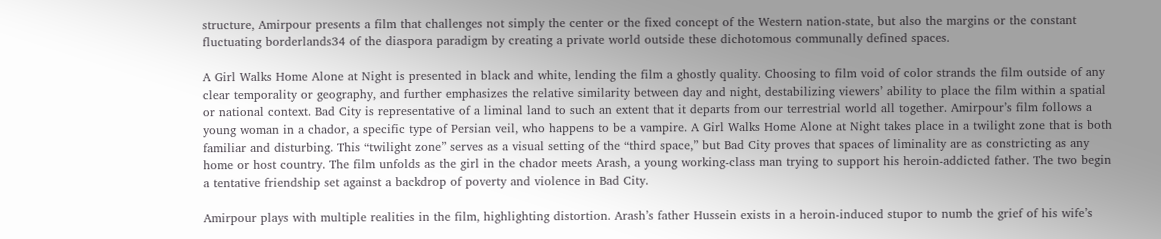structure, Amirpour presents a film that challenges not simply the center or the fixed concept of the Western nation-state, but also the margins or the constant fluctuating borderlands34 of the diaspora paradigm by creating a private world outside these dichotomous communally defined spaces.

A Girl Walks Home Alone at Night is presented in black and white, lending the film a ghostly quality. Choosing to film void of color strands the film outside of any clear temporality or geography, and further emphasizes the relative similarity between day and night, destabilizing viewers’ ability to place the film within a spatial or national context. Bad City is representative of a liminal land to such an extent that it departs from our terrestrial world all together. Amirpour’s film follows a young woman in a chador, a specific type of Persian veil, who happens to be a vampire. A Girl Walks Home Alone at Night takes place in a twilight zone that is both familiar and disturbing. This “twilight zone” serves as a visual setting of the “third space,” but Bad City proves that spaces of liminality are as constricting as any home or host country. The film unfolds as the girl in the chador meets Arash, a young working-class man trying to support his heroin-addicted father. The two begin a tentative friendship set against a backdrop of poverty and violence in Bad City.

Amirpour plays with multiple realities in the film, highlighting distortion. Arash’s father Hussein exists in a heroin-induced stupor to numb the grief of his wife’s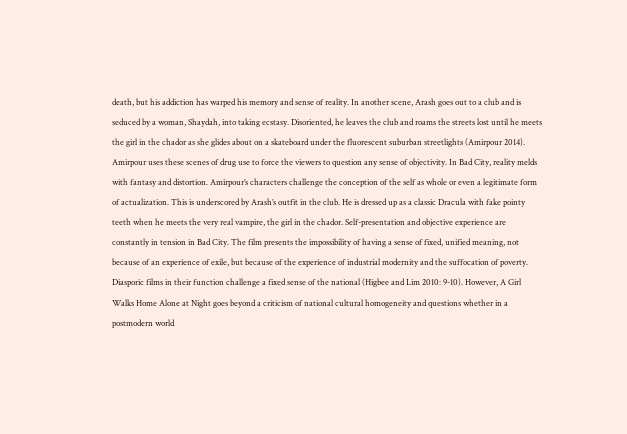death, but his addiction has warped his memory and sense of reality. In another scene, Arash goes out to a club and is seduced by a woman, Shaydah, into taking ecstasy. Disoriented, he leaves the club and roams the streets lost until he meets the girl in the chador as she glides about on a skateboard under the fluorescent suburban streetlights (Amirpour 2014). Amirpour uses these scenes of drug use to force the viewers to question any sense of objectivity. In Bad City, reality melds with fantasy and distortion. Amirpour’s characters challenge the conception of the self as whole or even a legitimate form of actualization. This is underscored by Arash’s outfit in the club. He is dressed up as a classic Dracula with fake pointy teeth when he meets the very real vampire, the girl in the chador. Self-presentation and objective experience are constantly in tension in Bad City. The film presents the impossibility of having a sense of fixed, unified meaning, not because of an experience of exile, but because of the experience of industrial modernity and the suffocation of poverty. Diasporic films in their function challenge a fixed sense of the national (Higbee and Lim 2010: 9-10). However, A Girl Walks Home Alone at Night goes beyond a criticism of national cultural homogeneity and questions whether in a postmodern world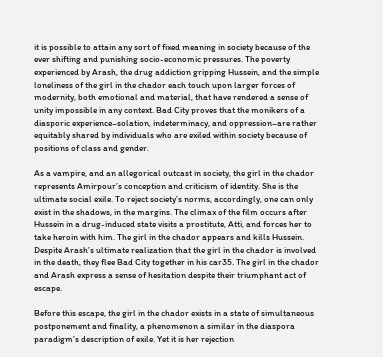it is possible to attain any sort of fixed meaning in society because of the ever shifting and punishing socio-economic pressures. The poverty experienced by Arash, the drug addiction gripping Hussein, and the simple loneliness of the girl in the chador each touch upon larger forces of modernity, both emotional and material, that have rendered a sense of unity impossible in any context. Bad City proves that the monikers of a diasporic experience–solation, indeterminacy, and oppression–are rather equitably shared by individuals who are exiled within society because of positions of class and gender.

As a vampire, and an allegorical outcast in society, the girl in the chador represents Amirpour’s conception and criticism of identity. She is the ultimate social exile. To reject society’s norms, accordingly, one can only exist in the shadows, in the margins. The climax of the film occurs after Hussein in a drug-induced state visits a prostitute, Atti, and forces her to take heroin with him. The girl in the chador appears and kills Hussein. Despite Arash’s ultimate realization that the girl in the chador is involved in the death, they flee Bad City together in his car35. The girl in the chador and Arash express a sense of hesitation despite their triumphant act of escape.

Before this escape, the girl in the chador exists in a state of simultaneous postponement and finality, a phenomenon a similar in the diaspora paradigm’s description of exile. Yet it is her rejection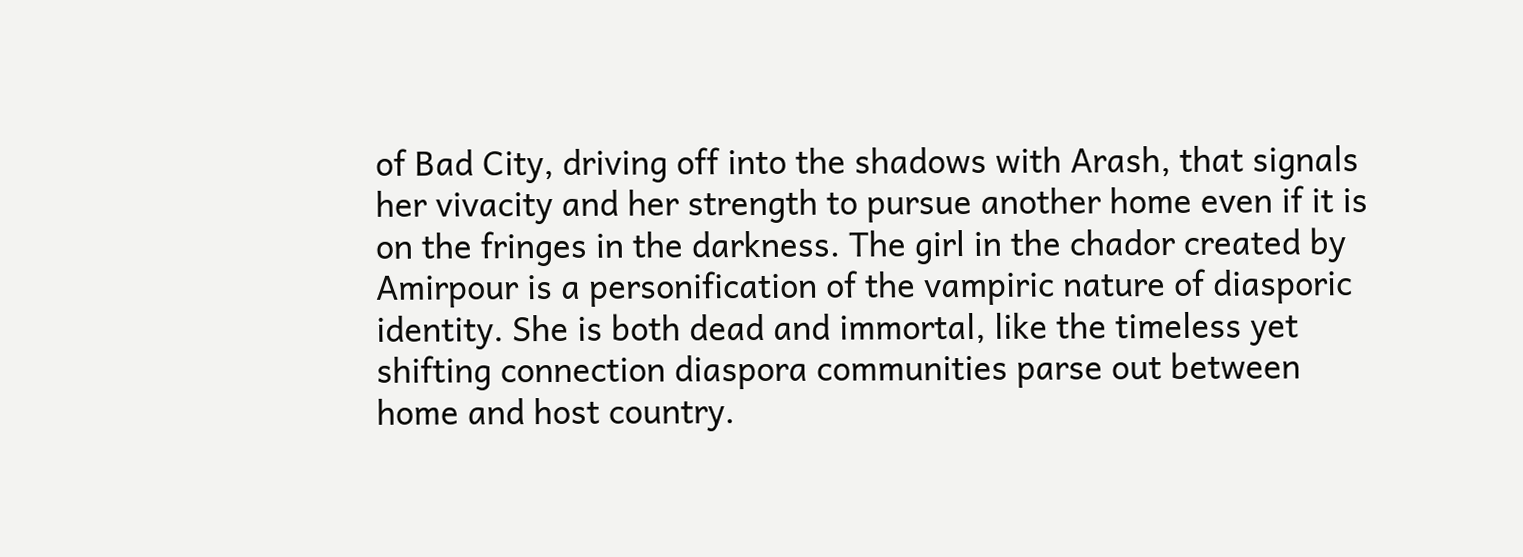of Bad City, driving off into the shadows with Arash, that signals her vivacity and her strength to pursue another home even if it is on the fringes in the darkness. The girl in the chador created by Amirpour is a personification of the vampiric nature of diasporic identity. She is both dead and immortal, like the timeless yet shifting connection diaspora communities parse out between home and host country.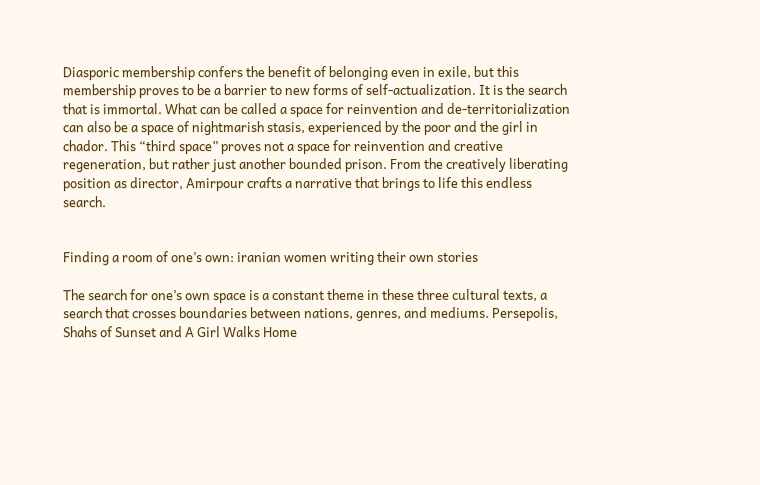Diasporic membership confers the benefit of belonging even in exile, but this membership proves to be a barrier to new forms of self-actualization. It is the search that is immortal. What can be called a space for reinvention and de-territorialization can also be a space of nightmarish stasis, experienced by the poor and the girl in chador. This “third space” proves not a space for reinvention and creative regeneration, but rather just another bounded prison. From the creatively liberating position as director, Amirpour crafts a narrative that brings to life this endless search.


Finding a room of one’s own: iranian women writing their own stories

The search for one’s own space is a constant theme in these three cultural texts, a search that crosses boundaries between nations, genres, and mediums. Persepolis, Shahs of Sunset and A Girl Walks Home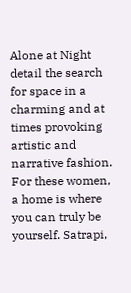Alone at Night detail the search for space in a charming and at times provoking artistic and narrative fashion. For these women, a home is where you can truly be yourself. Satrapi,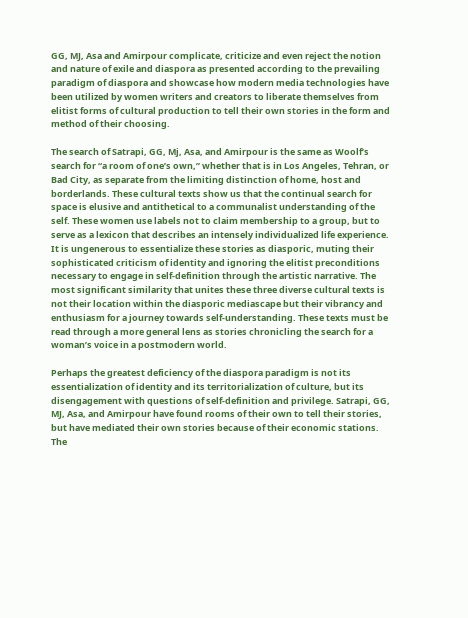GG, MJ, Asa and Amirpour complicate, criticize and even reject the notion and nature of exile and diaspora as presented according to the prevailing paradigm of diaspora and showcase how modern media technologies have been utilized by women writers and creators to liberate themselves from elitist forms of cultural production to tell their own stories in the form and method of their choosing.

The search of Satrapi, GG, Mj, Asa, and Amirpour is the same as Woolf’s search for “a room of one’s own,” whether that is in Los Angeles, Tehran, or Bad City, as separate from the limiting distinction of home, host and borderlands. These cultural texts show us that the continual search for space is elusive and antithetical to a communalist understanding of the self. These women use labels not to claim membership to a group, but to serve as a lexicon that describes an intensely individualized life experience. It is ungenerous to essentialize these stories as diasporic, muting their sophisticated criticism of identity and ignoring the elitist preconditions necessary to engage in self-definition through the artistic narrative. The most significant similarity that unites these three diverse cultural texts is not their location within the diasporic mediascape but their vibrancy and enthusiasm for a journey towards self-understanding. These texts must be read through a more general lens as stories chronicling the search for a woman’s voice in a postmodern world.

Perhaps the greatest deficiency of the diaspora paradigm is not its essentialization of identity and its territorialization of culture, but its disengagement with questions of self-definition and privilege. Satrapi, GG, MJ, Asa, and Amirpour have found rooms of their own to tell their stories, but have mediated their own stories because of their economic stations. The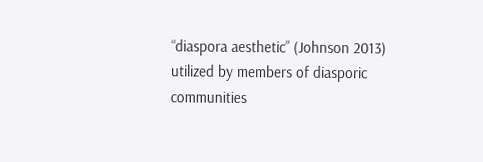“diaspora aesthetic” (Johnson 2013) utilized by members of diasporic communities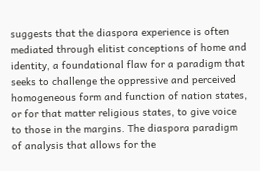suggests that the diaspora experience is often mediated through elitist conceptions of home and identity, a foundational flaw for a paradigm that seeks to challenge the oppressive and perceived homogeneous form and function of nation states, or for that matter religious states, to give voice to those in the margins. The diaspora paradigm of analysis that allows for the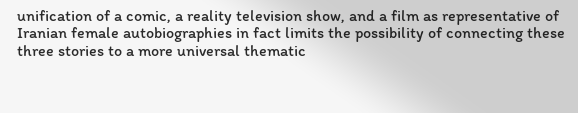unification of a comic, a reality television show, and a film as representative of Iranian female autobiographies in fact limits the possibility of connecting these three stories to a more universal thematic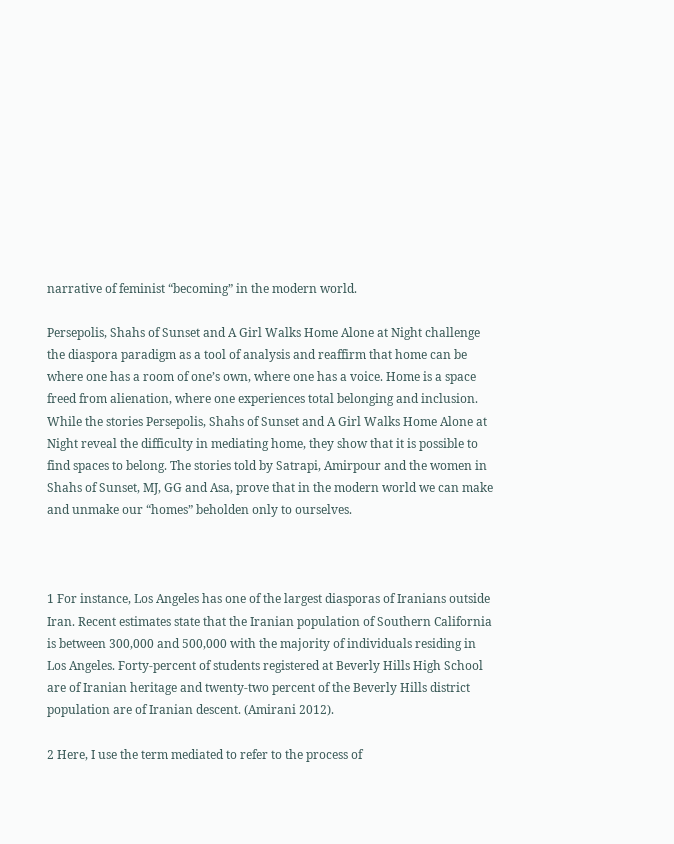narrative of feminist “becoming” in the modern world.

Persepolis, Shahs of Sunset and A Girl Walks Home Alone at Night challenge the diaspora paradigm as a tool of analysis and reaffirm that home can be where one has a room of one’s own, where one has a voice. Home is a space freed from alienation, where one experiences total belonging and inclusion. While the stories Persepolis, Shahs of Sunset and A Girl Walks Home Alone at Night reveal the difficulty in mediating home, they show that it is possible to find spaces to belong. The stories told by Satrapi, Amirpour and the women in Shahs of Sunset, MJ, GG and Asa, prove that in the modern world we can make and unmake our “homes” beholden only to ourselves.



1 For instance, Los Angeles has one of the largest diasporas of Iranians outside Iran. Recent estimates state that the Iranian population of Southern California is between 300,000 and 500,000 with the majority of individuals residing in Los Angeles. Forty-percent of students registered at Beverly Hills High School are of Iranian heritage and twenty-two percent of the Beverly Hills district population are of Iranian descent. (Amirani 2012).

2 Here, I use the term mediated to refer to the process of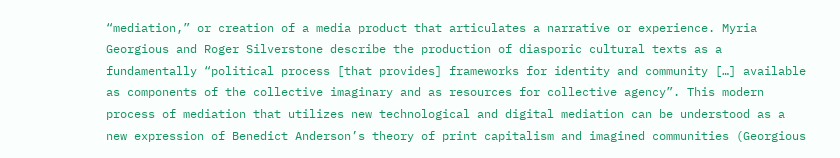“mediation,” or creation of a media product that articulates a narrative or experience. Myria Georgious and Roger Silverstone describe the production of diasporic cultural texts as a fundamentally “political process [that provides] frameworks for identity and community […] available as components of the collective imaginary and as resources for collective agency”. This modern process of mediation that utilizes new technological and digital mediation can be understood as a new expression of Benedict Anderson’s theory of print capitalism and imagined communities (Georgious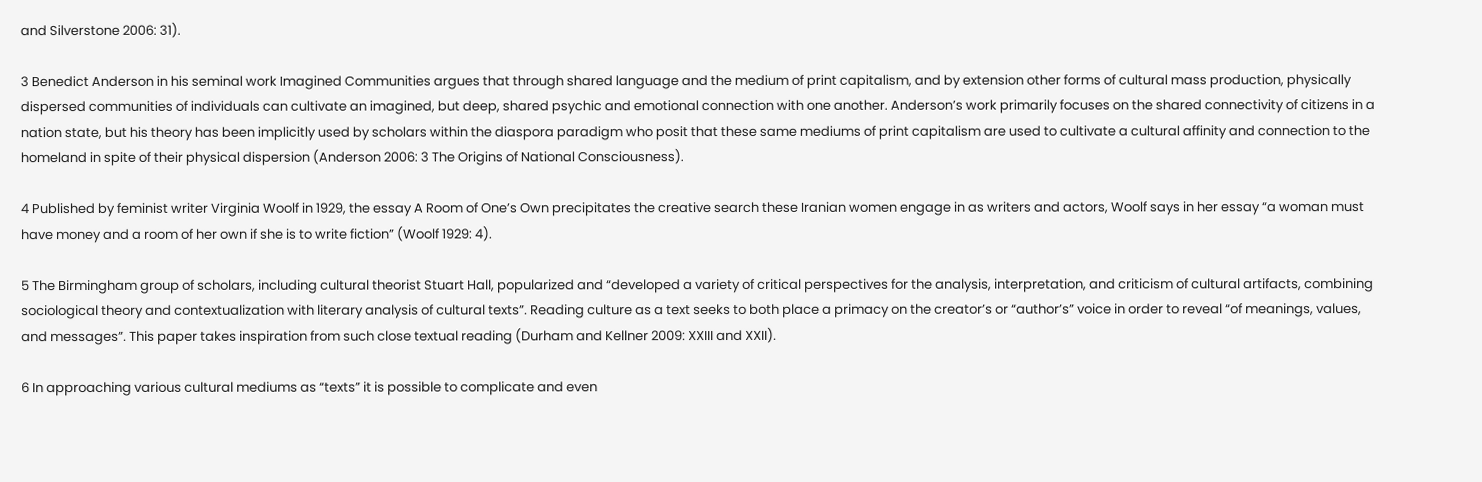and Silverstone 2006: 31).

3 Benedict Anderson in his seminal work Imagined Communities argues that through shared language and the medium of print capitalism, and by extension other forms of cultural mass production, physically dispersed communities of individuals can cultivate an imagined, but deep, shared psychic and emotional connection with one another. Anderson’s work primarily focuses on the shared connectivity of citizens in a nation state, but his theory has been implicitly used by scholars within the diaspora paradigm who posit that these same mediums of print capitalism are used to cultivate a cultural affinity and connection to the homeland in spite of their physical dispersion (Anderson 2006: 3 The Origins of National Consciousness).

4 Published by feminist writer Virginia Woolf in 1929, the essay A Room of One’s Own precipitates the creative search these Iranian women engage in as writers and actors, Woolf says in her essay “a woman must have money and a room of her own if she is to write fiction” (Woolf 1929: 4).

5 The Birmingham group of scholars, including cultural theorist Stuart Hall, popularized and “developed a variety of critical perspectives for the analysis, interpretation, and criticism of cultural artifacts, combining sociological theory and contextualization with literary analysis of cultural texts”. Reading culture as a text seeks to both place a primacy on the creator’s or “author’s” voice in order to reveal “of meanings, values, and messages”. This paper takes inspiration from such close textual reading (Durham and Kellner 2009: XXIII and XXII).

6 In approaching various cultural mediums as “texts” it is possible to complicate and even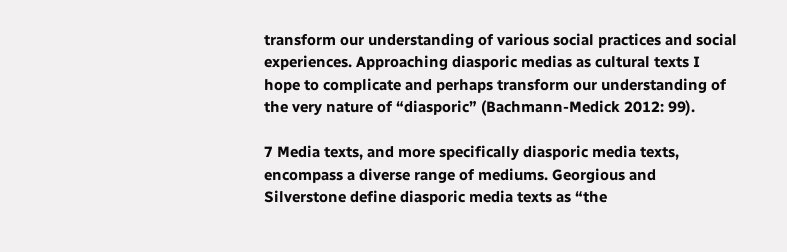transform our understanding of various social practices and social experiences. Approaching diasporic medias as cultural texts I hope to complicate and perhaps transform our understanding of the very nature of “diasporic” (Bachmann-Medick 2012: 99).

7 Media texts, and more specifically diasporic media texts, encompass a diverse range of mediums. Georgious and Silverstone define diasporic media texts as “the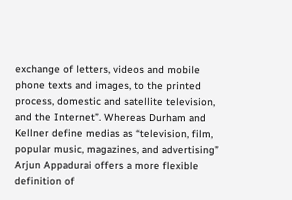exchange of letters, videos and mobile phone texts and images, to the printed process, domestic and satellite television, and the Internet”. Whereas Durham and Kellner define medias as “television, film, popular music, magazines, and advertising” Arjun Appadurai offers a more flexible definition of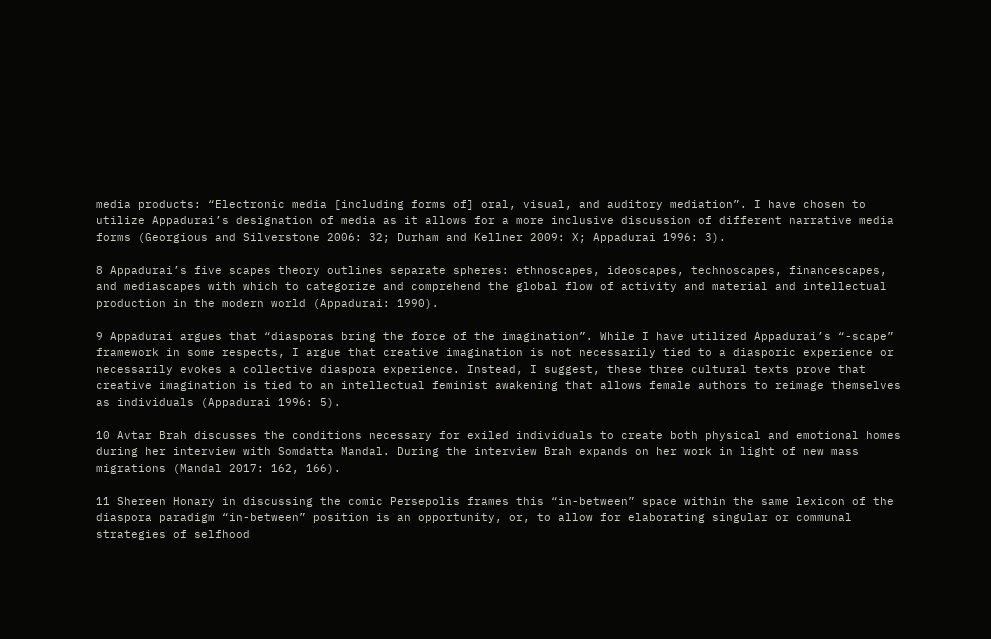media products: “Electronic media [including forms of] oral, visual, and auditory mediation”. I have chosen to utilize Appadurai’s designation of media as it allows for a more inclusive discussion of different narrative media forms (Georgious and Silverstone 2006: 32; Durham and Kellner 2009: X; Appadurai 1996: 3).

8 Appadurai’s five scapes theory outlines separate spheres: ethnoscapes, ideoscapes, technoscapes, financescapes, and mediascapes with which to categorize and comprehend the global flow of activity and material and intellectual production in the modern world (Appadurai: 1990).

9 Appadurai argues that “diasporas bring the force of the imagination”. While I have utilized Appadurai’s “-scape” framework in some respects, I argue that creative imagination is not necessarily tied to a diasporic experience or necessarily evokes a collective diaspora experience. Instead, I suggest, these three cultural texts prove that creative imagination is tied to an intellectual feminist awakening that allows female authors to reimage themselves as individuals (Appadurai 1996: 5).

10 Avtar Brah discusses the conditions necessary for exiled individuals to create both physical and emotional homes during her interview with Somdatta Mandal. During the interview Brah expands on her work in light of new mass migrations (Mandal 2017: 162, 166).

11 Shereen Honary in discussing the comic Persepolis frames this “in-between” space within the same lexicon of the diaspora paradigm “in-between” position is an opportunity, or, to allow for elaborating singular or communal strategies of selfhood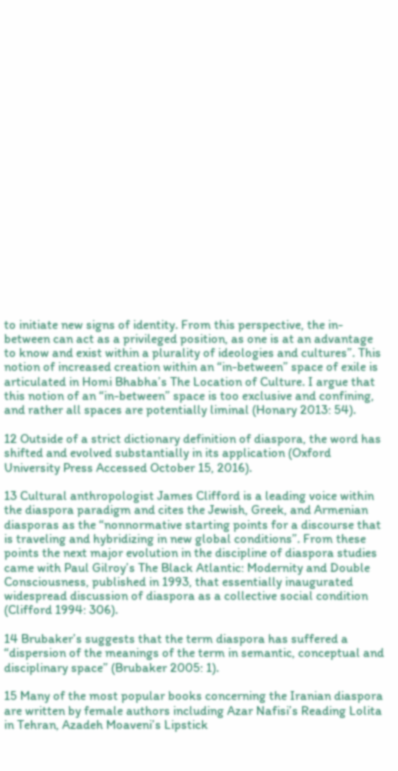to initiate new signs of identity. From this perspective, the in-between can act as a privileged position, as one is at an advantage to know and exist within a plurality of ideologies and cultures”. This notion of increased creation within an “in-between” space of exile is articulated in Homi Bhabha’s The Location of Culture. I argue that this notion of an “in-between” space is too exclusive and confining, and rather all spaces are potentially liminal (Honary 2013: 54).

12 Outside of a strict dictionary definition of diaspora, the word has shifted and evolved substantially in its application (Oxford University Press Accessed October 15, 2016).

13 Cultural anthropologist James Clifford is a leading voice within the diaspora paradigm and cites the Jewish, Greek, and Armenian diasporas as the “nonnormative starting points for a discourse that is traveling and hybridizing in new global conditions”. From these points the next major evolution in the discipline of diaspora studies came with Paul Gilroy’s The Black Atlantic: Modernity and Double Consciousness, published in 1993, that essentially inaugurated widespread discussion of diaspora as a collective social condition (Clifford 1994: 306).

14 Brubaker’s suggests that the term diaspora has suffered a “dispersion of the meanings of the term in semantic, conceptual and disciplinary space” (Brubaker 2005: 1).

15 Many of the most popular books concerning the Iranian diaspora are written by female authors including Azar Nafisi’s Reading Lolita in Tehran, Azadeh Moaveni’s Lipstick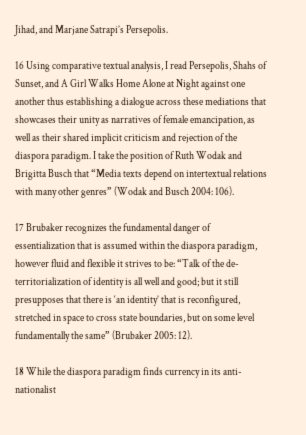Jihad, and Marjane Satrapi’s Persepolis.

16 Using comparative textual analysis, I read Persepolis, Shahs of Sunset, and A Girl Walks Home Alone at Night against one another thus establishing a dialogue across these mediations that showcases their unity as narratives of female emancipation, as well as their shared implicit criticism and rejection of the diaspora paradigm. I take the position of Ruth Wodak and Brigitta Busch that “Media texts depend on intertextual relations with many other genres” (Wodak and Busch 2004: 106).

17 Brubaker recognizes the fundamental danger of essentialization that is assumed within the diaspora paradigm, however fluid and flexible it strives to be: “Talk of the de-territorialization of identity is all well and good; but it still presupposes that there is ‘an identity’ that is reconfigured, stretched in space to cross state boundaries, but on some level fundamentally the same” (Brubaker 2005: 12).

18 While the diaspora paradigm finds currency in its anti-nationalist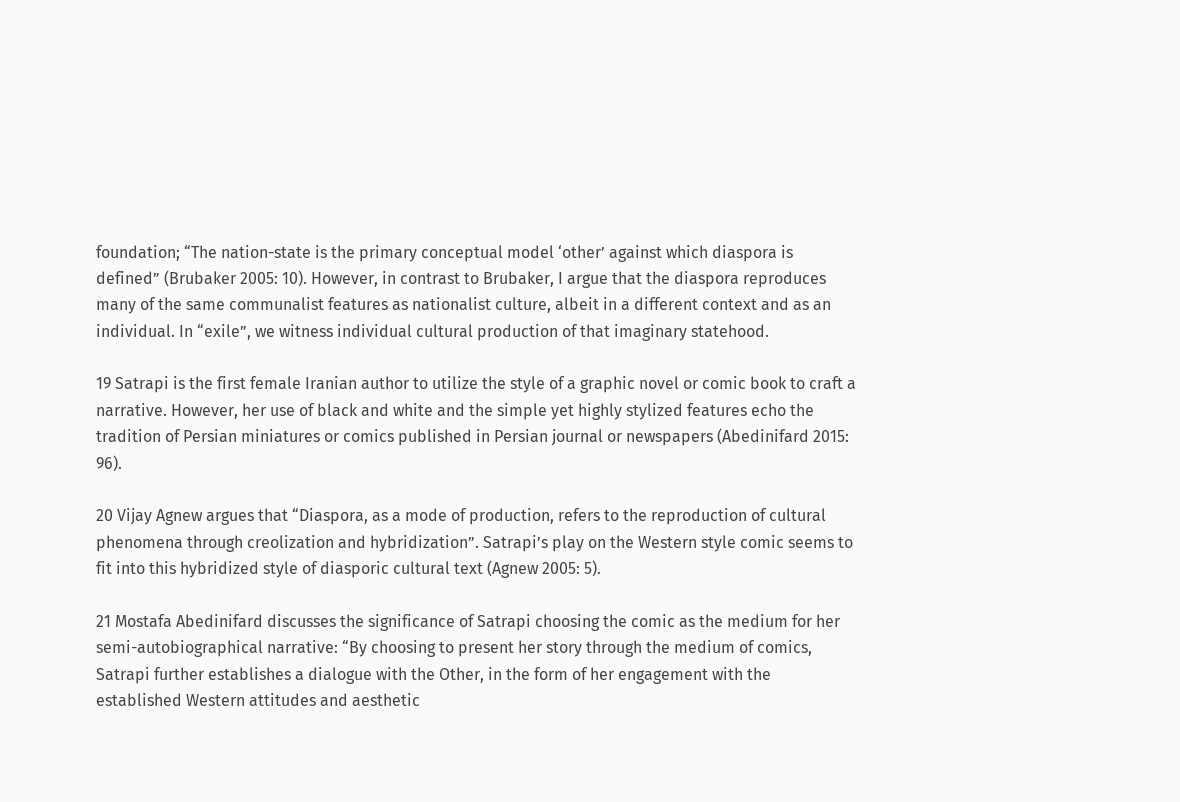foundation; “The nation-state is the primary conceptual model ‘other’ against which diaspora is defined” (Brubaker 2005: 10). However, in contrast to Brubaker, I argue that the diaspora reproduces many of the same communalist features as nationalist culture, albeit in a different context and as an individual. In “exile”, we witness individual cultural production of that imaginary statehood.

19 Satrapi is the first female Iranian author to utilize the style of a graphic novel or comic book to craft a narrative. However, her use of black and white and the simple yet highly stylized features echo the tradition of Persian miniatures or comics published in Persian journal or newspapers (Abedinifard 2015: 96).

20 Vijay Agnew argues that “Diaspora, as a mode of production, refers to the reproduction of cultural phenomena through creolization and hybridization”. Satrapi’s play on the Western style comic seems to fit into this hybridized style of diasporic cultural text (Agnew 2005: 5).

21 Mostafa Abedinifard discusses the significance of Satrapi choosing the comic as the medium for her semi-autobiographical narrative: “By choosing to present her story through the medium of comics, Satrapi further establishes a dialogue with the Other, in the form of her engagement with the established Western attitudes and aesthetic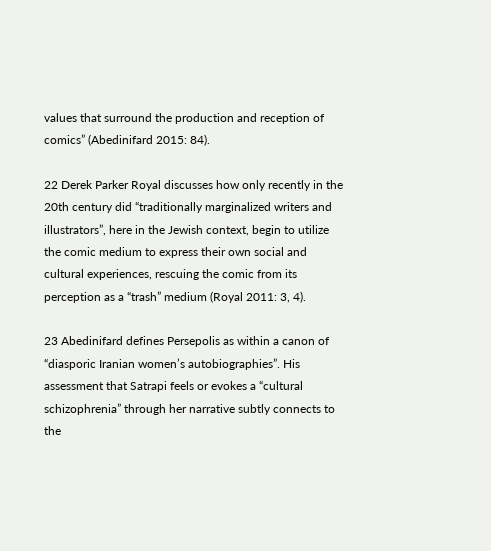values that surround the production and reception of comics” (Abedinifard 2015: 84).

22 Derek Parker Royal discusses how only recently in the 20th century did “traditionally marginalized writers and illustrators”, here in the Jewish context, begin to utilize the comic medium to express their own social and cultural experiences, rescuing the comic from its perception as a “trash” medium (Royal 2011: 3, 4).

23 Abedinifard defines Persepolis as within a canon of “diasporic Iranian women’s autobiographies”. His assessment that Satrapi feels or evokes a “cultural schizophrenia” through her narrative subtly connects to the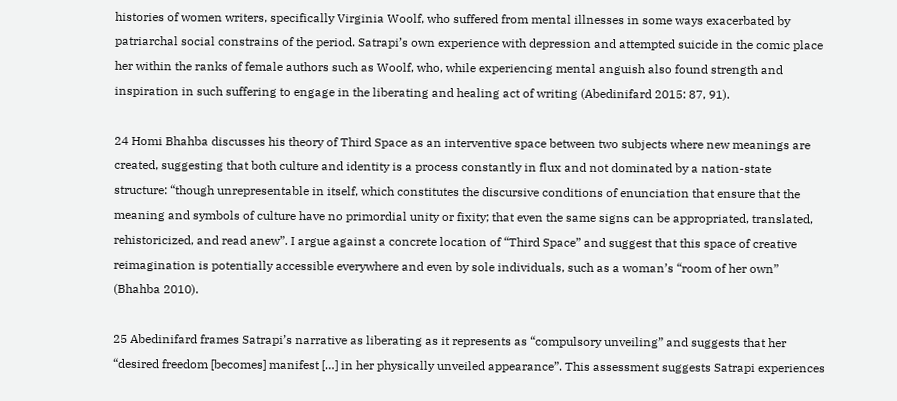histories of women writers, specifically Virginia Woolf, who suffered from mental illnesses in some ways exacerbated by patriarchal social constrains of the period. Satrapi’s own experience with depression and attempted suicide in the comic place her within the ranks of female authors such as Woolf, who, while experiencing mental anguish also found strength and inspiration in such suffering to engage in the liberating and healing act of writing (Abedinifard 2015: 87, 91).

24 Homi Bhahba discusses his theory of Third Space as an interventive space between two subjects where new meanings are created, suggesting that both culture and identity is a process constantly in flux and not dominated by a nation-state structure: “though unrepresentable in itself, which constitutes the discursive conditions of enunciation that ensure that the meaning and symbols of culture have no primordial unity or fixity; that even the same signs can be appropriated, translated, rehistoricized, and read anew”. I argue against a concrete location of “Third Space” and suggest that this space of creative reimagination is potentially accessible everywhere and even by sole individuals, such as a woman’s “room of her own” (Bhahba 2010).

25 Abedinifard frames Satrapi’s narrative as liberating as it represents as “compulsory unveiling” and suggests that her “desired freedom [becomes] manifest […] in her physically unveiled appearance”. This assessment suggests Satrapi experiences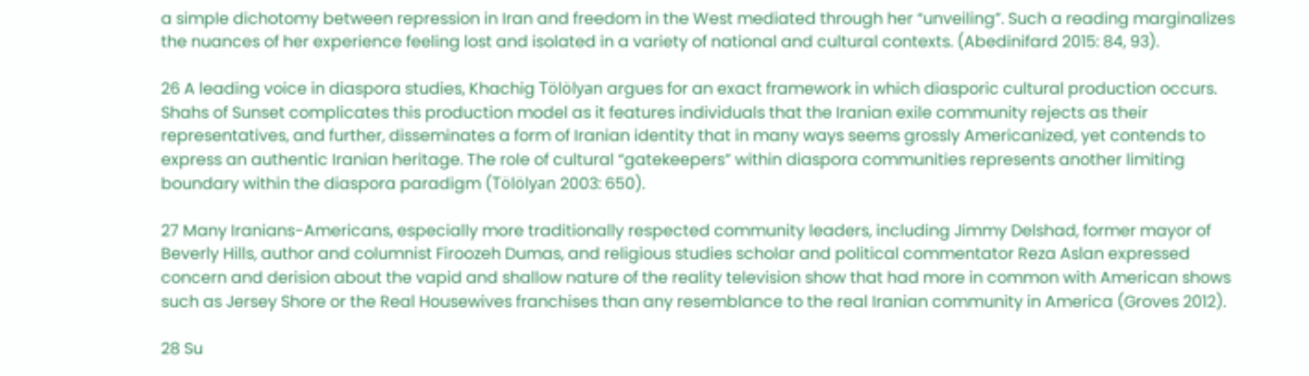a simple dichotomy between repression in Iran and freedom in the West mediated through her “unveiling”. Such a reading marginalizes the nuances of her experience feeling lost and isolated in a variety of national and cultural contexts. (Abedinifard 2015: 84, 93).

26 A leading voice in diaspora studies, Khachig Tölölyan argues for an exact framework in which diasporic cultural production occurs. Shahs of Sunset complicates this production model as it features individuals that the Iranian exile community rejects as their representatives, and further, disseminates a form of Iranian identity that in many ways seems grossly Americanized, yet contends to express an authentic Iranian heritage. The role of cultural “gatekeepers” within diaspora communities represents another limiting boundary within the diaspora paradigm (Tölölyan 2003: 650).

27 Many Iranians-Americans, especially more traditionally respected community leaders, including Jimmy Delshad, former mayor of Beverly Hills, author and columnist Firoozeh Dumas, and religious studies scholar and political commentator Reza Aslan expressed concern and derision about the vapid and shallow nature of the reality television show that had more in common with American shows such as Jersey Shore or the Real Housewives franchises than any resemblance to the real Iranian community in America (Groves 2012).

28 Su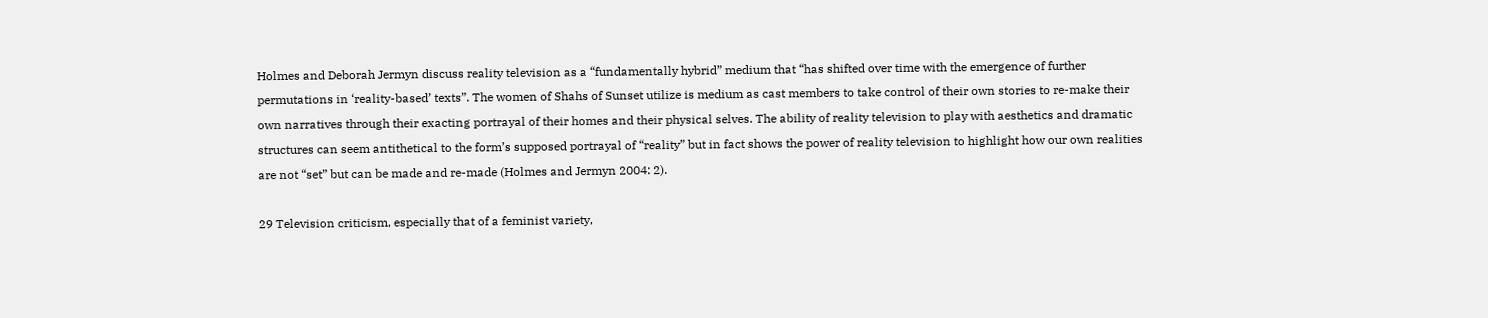Holmes and Deborah Jermyn discuss reality television as a “fundamentally hybrid” medium that “has shifted over time with the emergence of further permutations in ‘reality-based’ texts”. The women of Shahs of Sunset utilize is medium as cast members to take control of their own stories to re-make their own narratives through their exacting portrayal of their homes and their physical selves. The ability of reality television to play with aesthetics and dramatic structures can seem antithetical to the form’s supposed portrayal of “reality” but in fact shows the power of reality television to highlight how our own realities are not “set” but can be made and re-made (Holmes and Jermyn 2004: 2).

29 Television criticism, especially that of a feminist variety,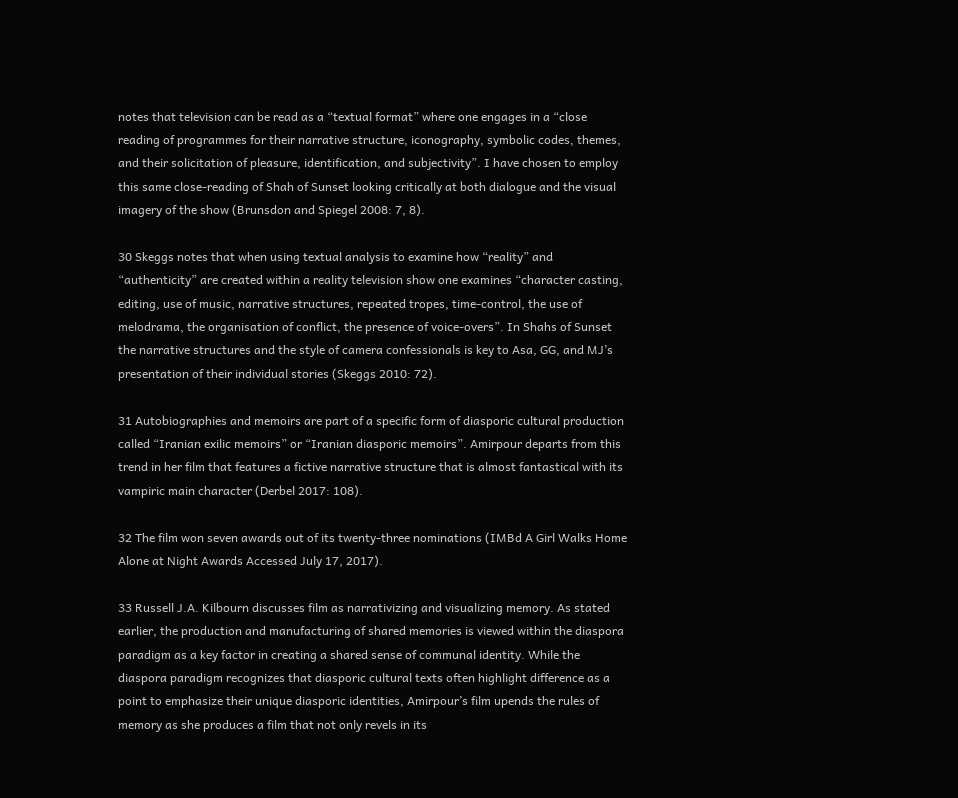notes that television can be read as a “textual format” where one engages in a “close reading of programmes for their narrative structure, iconography, symbolic codes, themes, and their solicitation of pleasure, identification, and subjectivity”. I have chosen to employ this same close-reading of Shah of Sunset looking critically at both dialogue and the visual imagery of the show (Brunsdon and Spiegel 2008: 7, 8).

30 Skeggs notes that when using textual analysis to examine how “reality” and “authenticity” are created within a reality television show one examines “character casting, editing, use of music, narrative structures, repeated tropes, time-control, the use of melodrama, the organisation of conflict, the presence of voice-overs”. In Shahs of Sunset the narrative structures and the style of camera confessionals is key to Asa, GG, and MJ’s presentation of their individual stories (Skeggs 2010: 72).

31 Autobiographies and memoirs are part of a specific form of diasporic cultural production called “Iranian exilic memoirs” or “Iranian diasporic memoirs”. Amirpour departs from this trend in her film that features a fictive narrative structure that is almost fantastical with its vampiric main character (Derbel 2017: 108).

32 The film won seven awards out of its twenty-three nominations (IMBd A Girl Walks Home Alone at Night Awards Accessed July 17, 2017).

33 Russell J.A. Kilbourn discusses film as narrativizing and visualizing memory. As stated earlier, the production and manufacturing of shared memories is viewed within the diaspora paradigm as a key factor in creating a shared sense of communal identity. While the diaspora paradigm recognizes that diasporic cultural texts often highlight difference as a point to emphasize their unique diasporic identities, Amirpour’s film upends the rules of memory as she produces a film that not only revels in its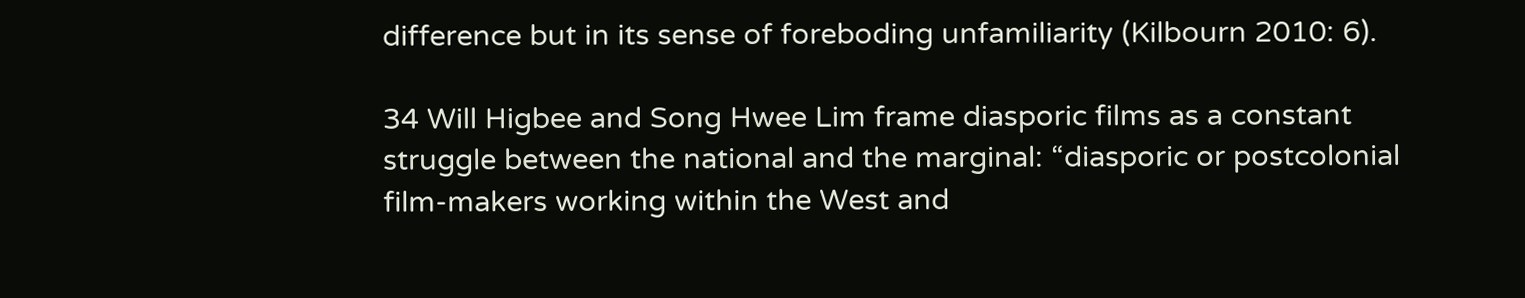difference but in its sense of foreboding unfamiliarity (Kilbourn 2010: 6).

34 Will Higbee and Song Hwee Lim frame diasporic films as a constant struggle between the national and the marginal: “diasporic or postcolonial film-makers working within the West and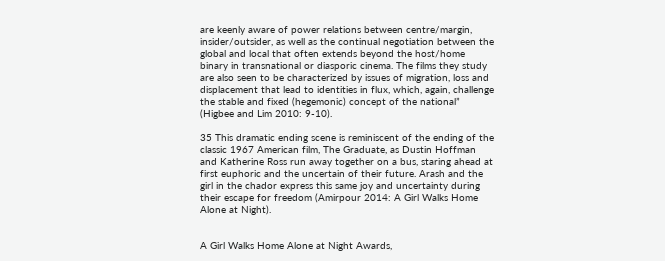are keenly aware of power relations between centre/margin, insider/outsider, as well as the continual negotiation between the global and local that often extends beyond the host/home binary in transnational or diasporic cinema. The films they study are also seen to be characterized by issues of migration, loss and displacement that lead to identities in flux, which, again, challenge the stable and fixed (hegemonic) concept of the national” (Higbee and Lim 2010: 9-10).

35 This dramatic ending scene is reminiscent of the ending of the classic 1967 American film, The Graduate, as Dustin Hoffman and Katherine Ross run away together on a bus, staring ahead at first euphoric and the uncertain of their future. Arash and the girl in the chador express this same joy and uncertainty during their escape for freedom (Amirpour 2014: A Girl Walks Home Alone at Night).


A Girl Walks Home Alone at Night Awards,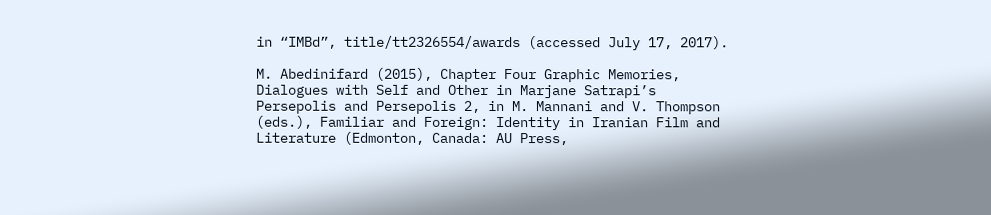in “IMBd”, title/tt2326554/awards (accessed July 17, 2017).

M. Abedinifard (2015), Chapter Four Graphic Memories, Dialogues with Self and Other in Marjane Satrapi’s Persepolis and Persepolis 2, in M. Mannani and V. Thompson (eds.), Familiar and Foreign: Identity in Iranian Film and Literature (Edmonton, Canada: AU Press,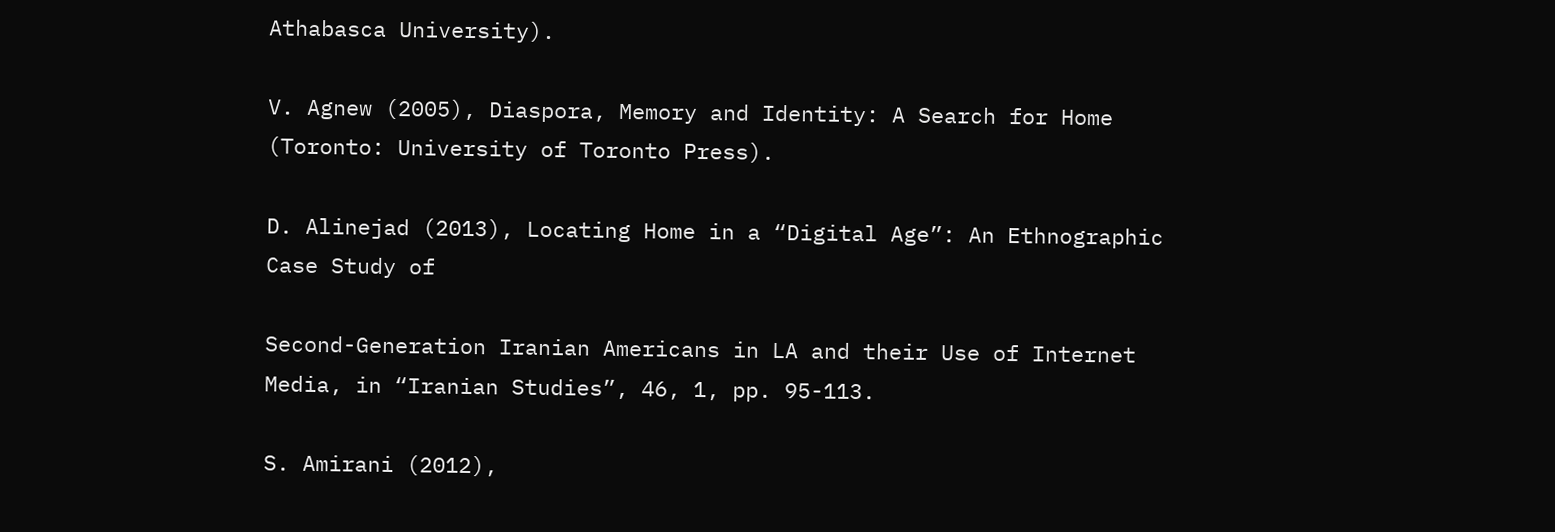Athabasca University).

V. Agnew (2005), Diaspora, Memory and Identity: A Search for Home (Toronto: University of Toronto Press).

D. Alinejad (2013), Locating Home in a “Digital Age”: An Ethnographic Case Study of

Second-Generation Iranian Americans in LA and their Use of Internet Media, in “Iranian Studies”, 46, 1, pp. 95-113.

S. Amirani (2012),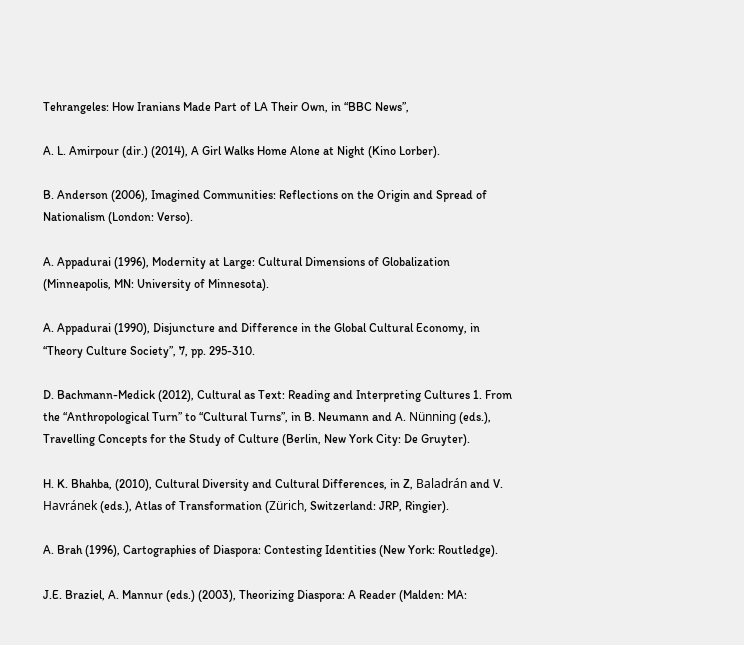Tehrangeles: How Iranians Made Part of LA Their Own, in “BBC News”,

A. L. Amirpour (dir.) (2014), A Girl Walks Home Alone at Night (Kino Lorber).

B. Anderson (2006), Imagined Communities: Reflections on the Origin and Spread of Nationalism (London: Verso).

A. Appadurai (1996), Modernity at Large: Cultural Dimensions of Globalization (Minneapolis, MN: University of Minnesota).

A. Appadurai (1990), Disjuncture and Difference in the Global Cultural Economy, in “Theory Culture Society”, 7, pp. 295-310.

D. Bachmann-Medick (2012), Cultural as Text: Reading and Interpreting Cultures 1. From the “Anthropological Turn” to “Cultural Turns”, in B. Neumann and A. Nünning (eds.), Travelling Concepts for the Study of Culture (Berlin, New York City: De Gruyter).

H. K. Bhahba, (2010), Cultural Diversity and Cultural Differences, in Z, Baladrán and V. Havránek (eds.), Atlas of Transformation (Zürich, Switzerland: JRP, Ringier).

A. Brah (1996), Cartographies of Diaspora: Contesting Identities (New York: Routledge).

J.E. Braziel, A. Mannur (eds.) (2003), Theorizing Diaspora: A Reader (Malden: MA: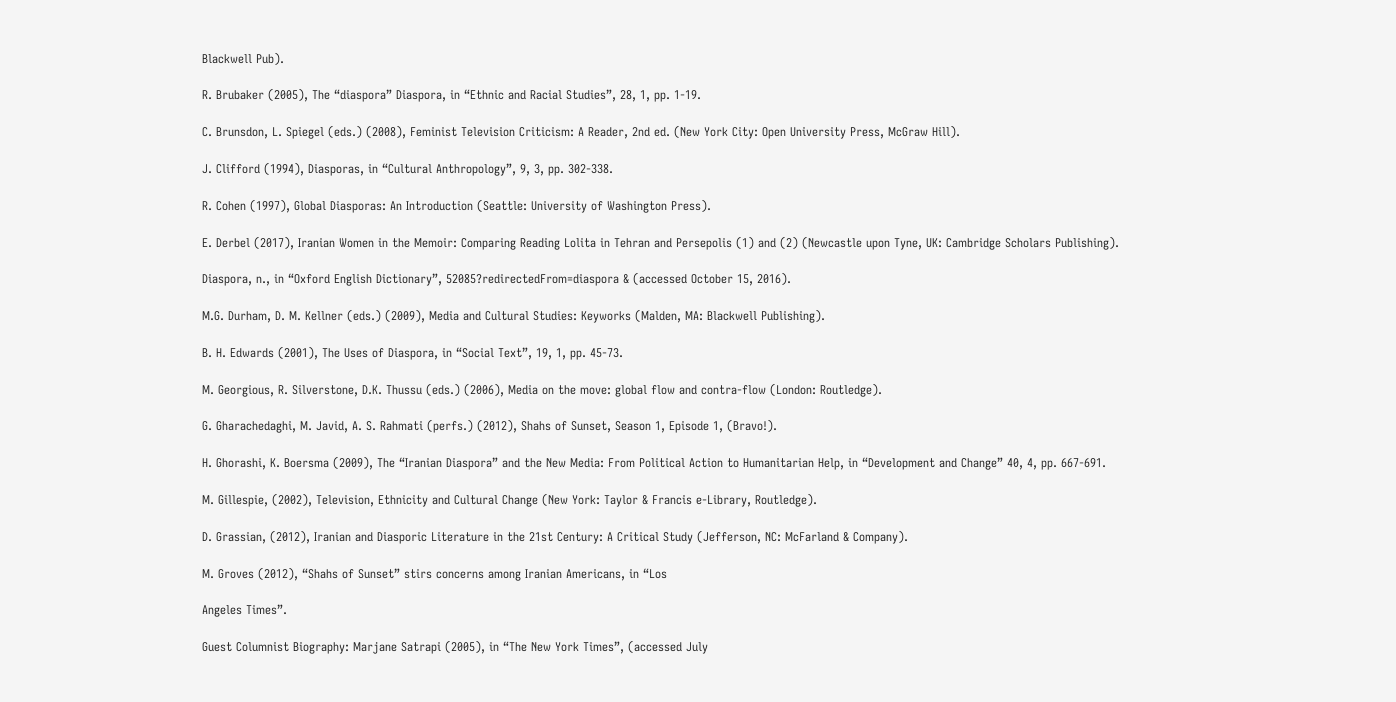Blackwell Pub).

R. Brubaker (2005), The “diaspora” Diaspora, in “Ethnic and Racial Studies”, 28, 1, pp. 1-19.

C. Brunsdon, L. Spiegel (eds.) (2008), Feminist Television Criticism: A Reader, 2nd ed. (New York City: Open University Press, McGraw Hill).

J. Clifford (1994), Diasporas, in “Cultural Anthropology”, 9, 3, pp. 302-338.

R. Cohen (1997), Global Diasporas: An Introduction (Seattle: University of Washington Press).

E. Derbel (2017), Iranian Women in the Memoir: Comparing Reading Lolita in Tehran and Persepolis (1) and (2) (Newcastle upon Tyne, UK: Cambridge Scholars Publishing).

Diaspora, n., in “Oxford English Dictionary”, 52085?redirectedFrom=diaspora & (accessed October 15, 2016).

M.G. Durham, D. M. Kellner (eds.) (2009), Media and Cultural Studies: Keyworks (Malden, MA: Blackwell Publishing).

B. H. Edwards (2001), The Uses of Diaspora, in “Social Text”, 19, 1, pp. 45-73.

M. Georgious, R. Silverstone, D.K. Thussu (eds.) (2006), Media on the move: global flow and contra-flow (London: Routledge).

G. Gharachedaghi, M. Javid, A. S. Rahmati (perfs.) (2012), Shahs of Sunset, Season 1, Episode 1, (Bravo!).

H. Ghorashi, K. Boersma (2009), The “Iranian Diaspora” and the New Media: From Political Action to Humanitarian Help, in “Development and Change” 40, 4, pp. 667-691.

M. Gillespie, (2002), Television, Ethnicity and Cultural Change (New York: Taylor & Francis e-Library, Routledge).

D. Grassian, (2012), Iranian and Diasporic Literature in the 21st Century: A Critical Study (Jefferson, NC: McFarland & Company).

M. Groves (2012), “Shahs of Sunset” stirs concerns among Iranian Americans, in “Los

Angeles Times”.

Guest Columnist Biography: Marjane Satrapi (2005), in “The New York Times”, (accessed July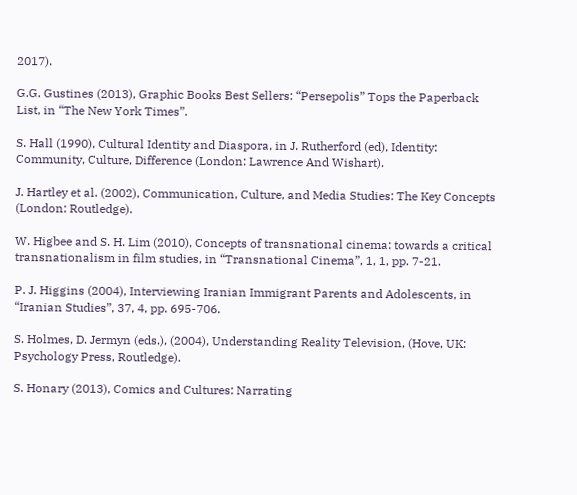2017).

G.G. Gustines (2013), Graphic Books Best Sellers: “Persepolis” Tops the Paperback List, in “The New York Times”.

S. Hall (1990), Cultural Identity and Diaspora, in J. Rutherford (ed), Identity: Community, Culture, Difference (London: Lawrence And Wishart).

J. Hartley et al. (2002), Communication, Culture, and Media Studies: The Key Concepts (London: Routledge).

W. Higbee and S. H. Lim (2010), Concepts of transnational cinema: towards a critical transnationalism in film studies, in “Transnational Cinema”, 1, 1, pp. 7-21.

P. J. Higgins (2004), Interviewing Iranian Immigrant Parents and Adolescents, in “Iranian Studies”, 37, 4, pp. 695-706.

S. Holmes, D. Jermyn (eds.), (2004), Understanding Reality Television, (Hove, UK: Psychology Press, Routledge).

S. Honary (2013), Comics and Cultures: Narrating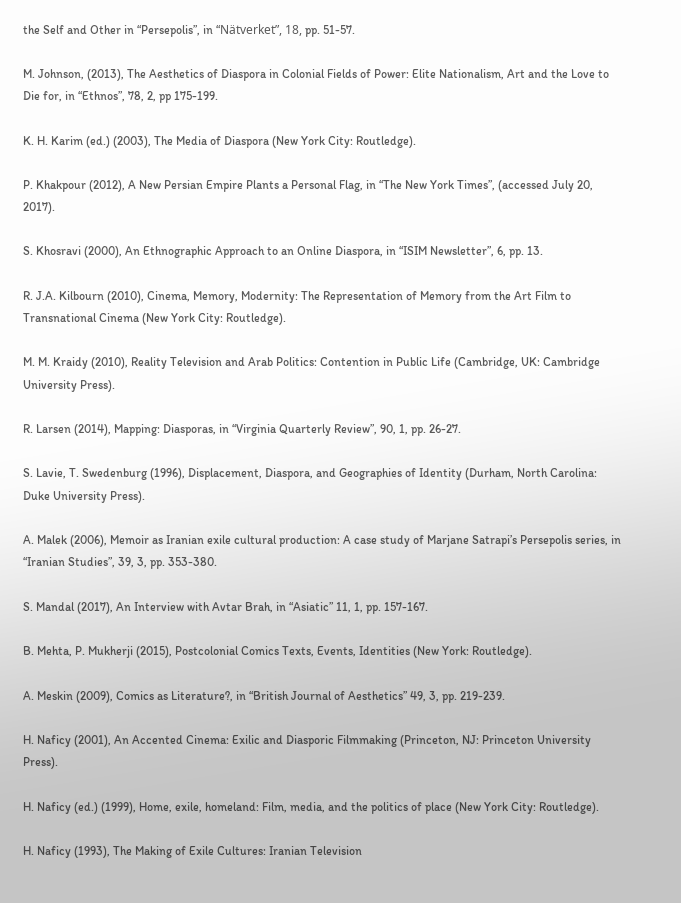the Self and Other in “Persepolis”, in “Nätverket”, 18, pp. 51-57.

M. Johnson, (2013), The Aesthetics of Diaspora in Colonial Fields of Power: Elite Nationalism, Art and the Love to Die for, in “Ethnos”, 78, 2, pp 175-199.

K. H. Karim (ed.) (2003), The Media of Diaspora (New York City: Routledge).

P. Khakpour (2012), A New Persian Empire Plants a Personal Flag, in “The New York Times”, (accessed July 20, 2017).

S. Khosravi (2000), An Ethnographic Approach to an Online Diaspora, in “ISIM Newsletter”, 6, pp. 13.

R. J.A. Kilbourn (2010), Cinema, Memory, Modernity: The Representation of Memory from the Art Film to Transnational Cinema (New York City: Routledge).

M. M. Kraidy (2010), Reality Television and Arab Politics: Contention in Public Life (Cambridge, UK: Cambridge University Press).

R. Larsen (2014), Mapping: Diasporas, in “Virginia Quarterly Review”, 90, 1, pp. 26-27.

S. Lavie, T. Swedenburg (1996), Displacement, Diaspora, and Geographies of Identity (Durham, North Carolina: Duke University Press).

A. Malek (2006), Memoir as Iranian exile cultural production: A case study of Marjane Satrapi’s Persepolis series, in “Iranian Studies”, 39, 3, pp. 353-380.

S. Mandal (2017), An Interview with Avtar Brah, in “Asiatic” 11, 1, pp. 157-167.

B. Mehta, P. Mukherji (2015), Postcolonial Comics Texts, Events, Identities (New York: Routledge).

A. Meskin (2009), Comics as Literature?, in “British Journal of Aesthetics” 49, 3, pp. 219-239.

H. Naficy (2001), An Accented Cinema: Exilic and Diasporic Filmmaking (Princeton, NJ: Princeton University Press).

H. Naficy (ed.) (1999), Home, exile, homeland: Film, media, and the politics of place (New York City: Routledge).

H. Naficy (1993), The Making of Exile Cultures: Iranian Television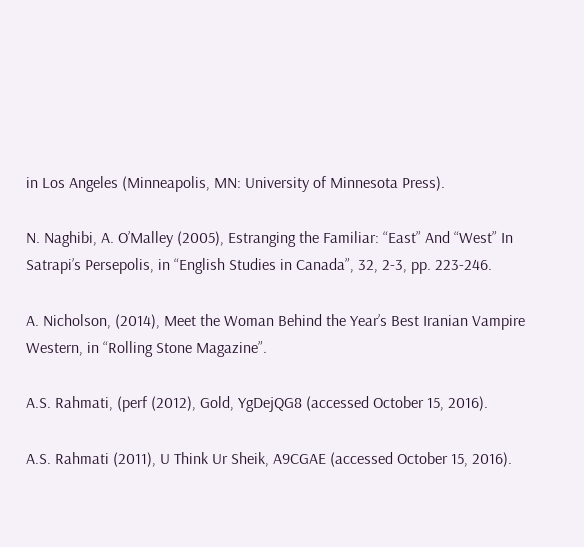in Los Angeles (Minneapolis, MN: University of Minnesota Press).

N. Naghibi, A. O’Malley (2005), Estranging the Familiar: “East” And “West” In Satrapi’s Persepolis, in “English Studies in Canada”, 32, 2-3, pp. 223-246.

A. Nicholson, (2014), Meet the Woman Behind the Year’s Best Iranian Vampire Western, in “Rolling Stone Magazine”.

A.S. Rahmati, (perf (2012), Gold, YgDejQG8 (accessed October 15, 2016).

A.S. Rahmati (2011), U Think Ur Sheik, A9CGAE (accessed October 15, 2016).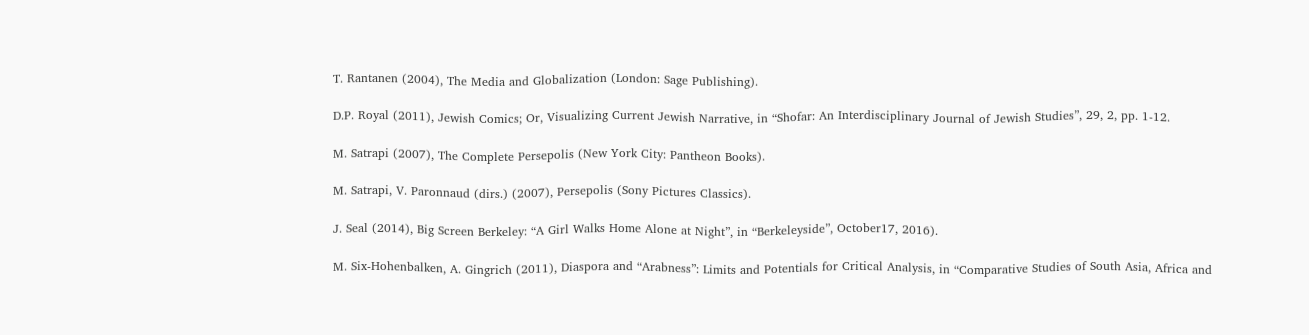T. Rantanen (2004), The Media and Globalization (London: Sage Publishing).

D.P. Royal (2011), Jewish Comics; Or, Visualizing Current Jewish Narrative, in “Shofar: An Interdisciplinary Journal of Jewish Studies”, 29, 2, pp. 1-12.

M. Satrapi (2007), The Complete Persepolis (New York City: Pantheon Books).

M. Satrapi, V. Paronnaud (dirs.) (2007), Persepolis (Sony Pictures Classics).

J. Seal (2014), Big Screen Berkeley: “A Girl Walks Home Alone at Night”, in “Berkeleyside”, October17, 2016).

M. Six-Hohenbalken, A. Gingrich (2011), Diaspora and “Arabness”: Limits and Potentials for Critical Analysis, in “Comparative Studies of South Asia, Africa and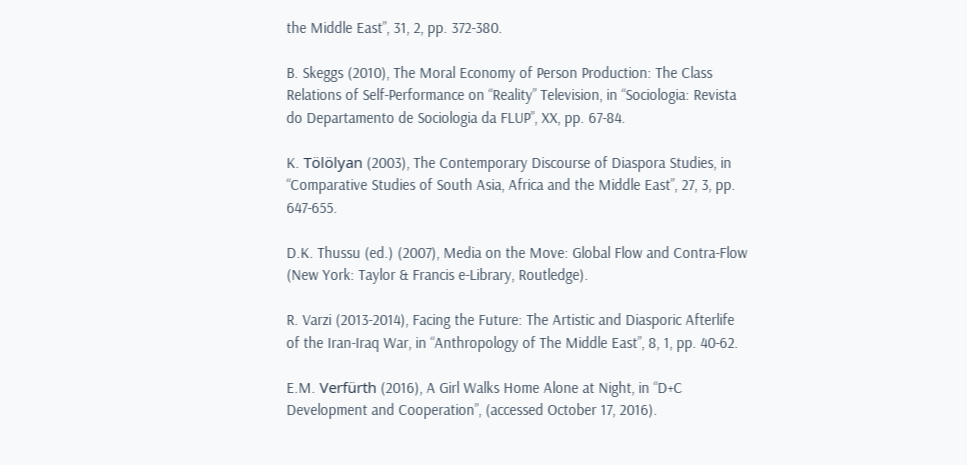the Middle East”, 31, 2, pp. 372-380.

B. Skeggs (2010), The Moral Economy of Person Production: The Class Relations of Self-Performance on “Reality” Television, in “Sociologia: Revista do Departamento de Sociologia da FLUP”, XX, pp. 67-84.

K. Tölölyan (2003), The Contemporary Discourse of Diaspora Studies, in “Comparative Studies of South Asia, Africa and the Middle East”, 27, 3, pp. 647-655.

D.K. Thussu (ed.) (2007), Media on the Move: Global Flow and Contra-Flow (New York: Taylor & Francis e-Library, Routledge).

R. Varzi (2013-2014), Facing the Future: The Artistic and Diasporic Afterlife of the Iran-Iraq War, in “Anthropology of The Middle East”, 8, 1, pp. 40-62.

E.M. Verfürth (2016), A Girl Walks Home Alone at Night, in “D+C Development and Cooperation”, (accessed October 17, 2016).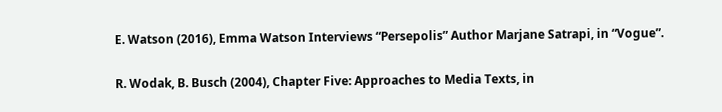E. Watson (2016), Emma Watson Interviews “Persepolis” Author Marjane Satrapi, in “Vogue”.

R. Wodak, B. Busch (2004), Chapter Five: Approaches to Media Texts, in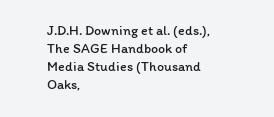J.D.H. Downing et al. (eds.), The SAGE Handbook of Media Studies (Thousand Oaks,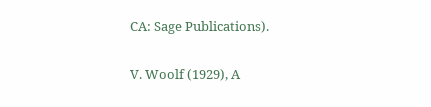CA: Sage Publications).

V. Woolf (1929), A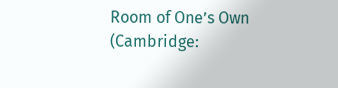Room of One’s Own (Cambridge: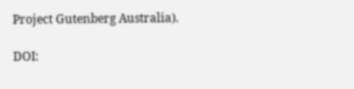Project Gutenberg Australia).

DOI: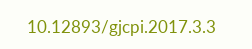10.12893/gjcpi.2017.3.3